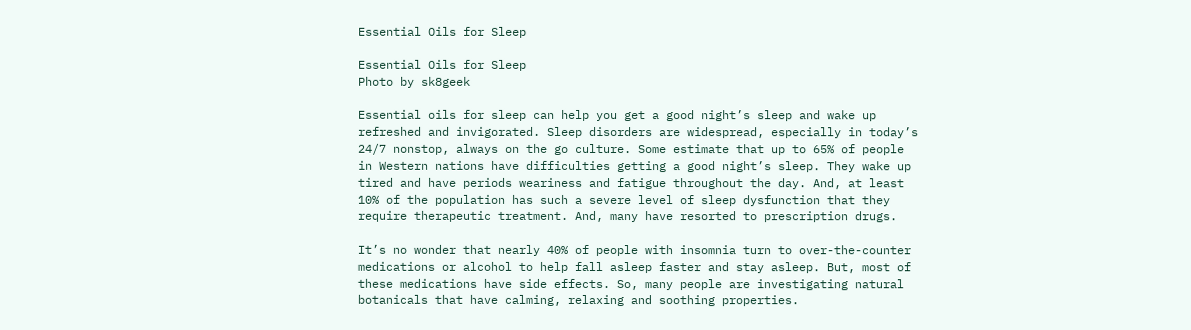Essential Oils for Sleep

Essential Oils for Sleep
Photo by sk8geek

Essential oils for sleep can help you get a good night’s sleep and wake up refreshed and invigorated. Sleep disorders are widespread, especially in today’s 24/7 nonstop, always on the go culture. Some estimate that up to 65% of people in Western nations have difficulties getting a good night’s sleep. They wake up tired and have periods weariness and fatigue throughout the day. And, at least 10% of the population has such a severe level of sleep dysfunction that they require therapeutic treatment. And, many have resorted to prescription drugs.

It’s no wonder that nearly 40% of people with insomnia turn to over-the-counter medications or alcohol to help fall asleep faster and stay asleep. But, most of these medications have side effects. So, many people are investigating natural botanicals that have calming, relaxing and soothing properties.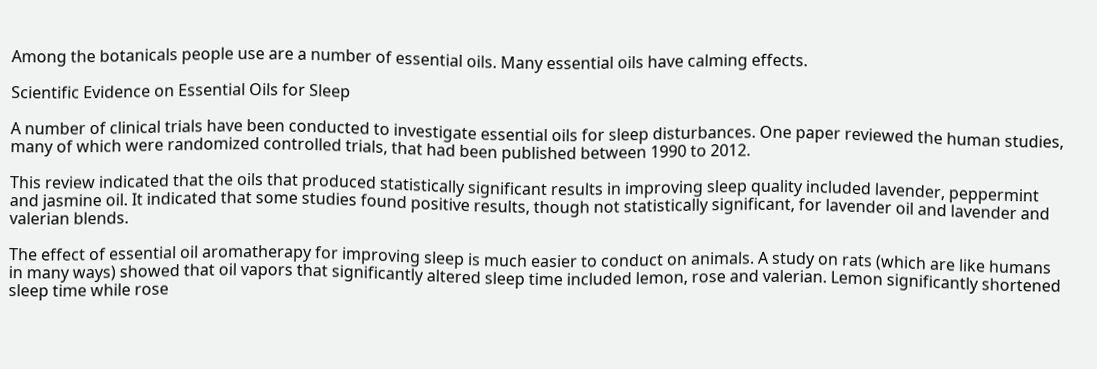Among the botanicals people use are a number of essential oils. Many essential oils have calming effects.

Scientific Evidence on Essential Oils for Sleep

A number of clinical trials have been conducted to investigate essential oils for sleep disturbances. One paper reviewed the human studies, many of which were randomized controlled trials, that had been published between 1990 to 2012.

This review indicated that the oils that produced statistically significant results in improving sleep quality included lavender, peppermint and jasmine oil. It indicated that some studies found positive results, though not statistically significant, for lavender oil and lavender and valerian blends.

The effect of essential oil aromatherapy for improving sleep is much easier to conduct on animals. A study on rats (which are like humans in many ways) showed that oil vapors that significantly altered sleep time included lemon, rose and valerian. Lemon significantly shortened sleep time while rose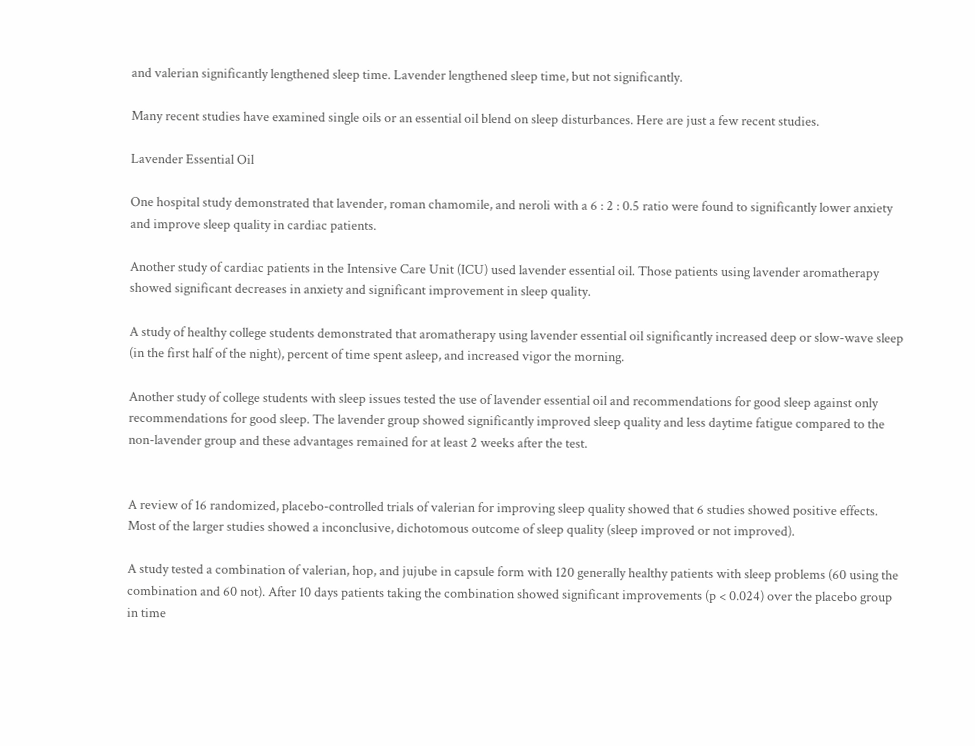and valerian significantly lengthened sleep time. Lavender lengthened sleep time, but not significantly.

Many recent studies have examined single oils or an essential oil blend on sleep disturbances. Here are just a few recent studies.

Lavender Essential Oil

One hospital study demonstrated that lavender, roman chamomile, and neroli with a 6 : 2 : 0.5 ratio were found to significantly lower anxiety and improve sleep quality in cardiac patients.

Another study of cardiac patients in the Intensive Care Unit (ICU) used lavender essential oil. Those patients using lavender aromatherapy showed significant decreases in anxiety and significant improvement in sleep quality.

A study of healthy college students demonstrated that aromatherapy using lavender essential oil significantly increased deep or slow-wave sleep (in the first half of the night), percent of time spent asleep, and increased vigor the morning.

Another study of college students with sleep issues tested the use of lavender essential oil and recommendations for good sleep against only recommendations for good sleep. The lavender group showed significantly improved sleep quality and less daytime fatigue compared to the non-lavender group and these advantages remained for at least 2 weeks after the test.


A review of 16 randomized, placebo-controlled trials of valerian for improving sleep quality showed that 6 studies showed positive effects. Most of the larger studies showed a inconclusive, dichotomous outcome of sleep quality (sleep improved or not improved).

A study tested a combination of valerian, hop, and jujube in capsule form with 120 generally healthy patients with sleep problems (60 using the combination and 60 not). After 10 days patients taking the combination showed significant improvements (p < 0.024) over the placebo group in time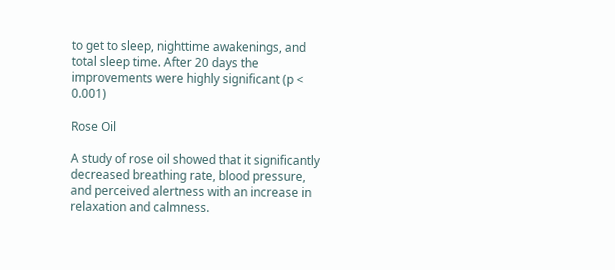to get to sleep, nighttime awakenings, and total sleep time. After 20 days the improvements were highly significant (p < 0.001)

Rose Oil

A study of rose oil showed that it significantly decreased breathing rate, blood pressure, and perceived alertness with an increase in relaxation and calmness.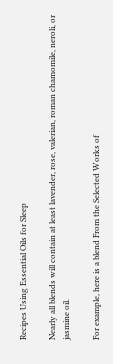Recipes Using Essential Oils for Sleep

Nearly all blends will contain at least lavender, rose, valerian, roman chamomile, neroli, or jasmine oil.

For example, here is a blend From the Selected Works of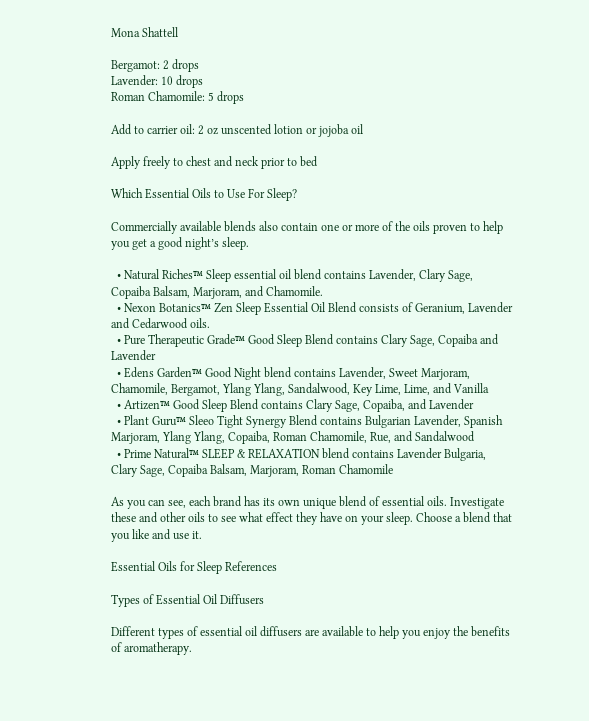Mona Shattell

Bergamot: 2 drops
Lavender: 10 drops
Roman Chamomile: 5 drops

Add to carrier oil: 2 oz unscented lotion or jojoba oil

Apply freely to chest and neck prior to bed

Which Essential Oils to Use For Sleep?

Commercially available blends also contain one or more of the oils proven to help you get a good night’s sleep.

  • Natural Riches™ Sleep essential oil blend contains Lavender, Clary Sage, Copaiba Balsam, Marjoram, and Chamomile.
  • Nexon Botanics™ Zen Sleep Essential Oil Blend consists of Geranium, Lavender and Cedarwood oils.
  • Pure Therapeutic Grade™ Good Sleep Blend contains Clary Sage, Copaiba and Lavender
  • Edens Garden™ Good Night blend contains Lavender, Sweet Marjoram, Chamomile, Bergamot, Ylang Ylang, Sandalwood, Key Lime, Lime, and Vanilla
  • Artizen™ Good Sleep Blend contains Clary Sage, Copaiba, and Lavender
  • Plant Guru™ Sleeo Tight Synergy Blend contains Bulgarian Lavender, Spanish Marjoram, Ylang Ylang, Copaiba, Roman Chamomile, Rue, and Sandalwood
  • Prime Natural™ SLEEP & RELAXATION blend contains Lavender Bulgaria, Clary Sage, Copaiba Balsam, Marjoram, Roman Chamomile

As you can see, each brand has its own unique blend of essential oils. Investigate these and other oils to see what effect they have on your sleep. Choose a blend that you like and use it.

Essential Oils for Sleep References

Types of Essential Oil Diffusers

Different types of essential oil diffusers are available to help you enjoy the benefits of aromatherapy.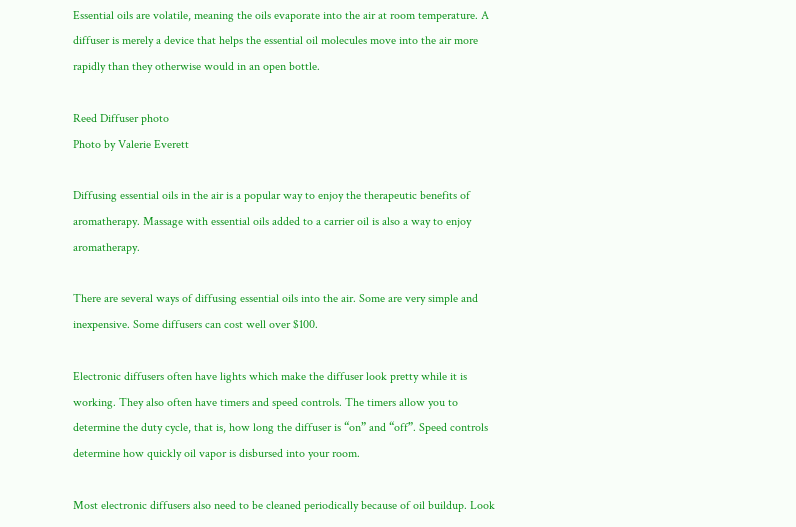Essential oils are volatile, meaning the oils evaporate into the air at room temperature. A diffuser is merely a device that helps the essential oil molecules move into the air more rapidly than they otherwise would in an open bottle.

Reed Diffuser photo
Photo by Valerie Everett

Diffusing essential oils in the air is a popular way to enjoy the therapeutic benefits of aromatherapy. Massage with essential oils added to a carrier oil is also a way to enjoy aromatherapy.

There are several ways of diffusing essential oils into the air. Some are very simple and inexpensive. Some diffusers can cost well over $100.

Electronic diffusers often have lights which make the diffuser look pretty while it is working. They also often have timers and speed controls. The timers allow you to determine the duty cycle, that is, how long the diffuser is “on” and “off”. Speed controls determine how quickly oil vapor is disbursed into your room.

Most electronic diffusers also need to be cleaned periodically because of oil buildup. Look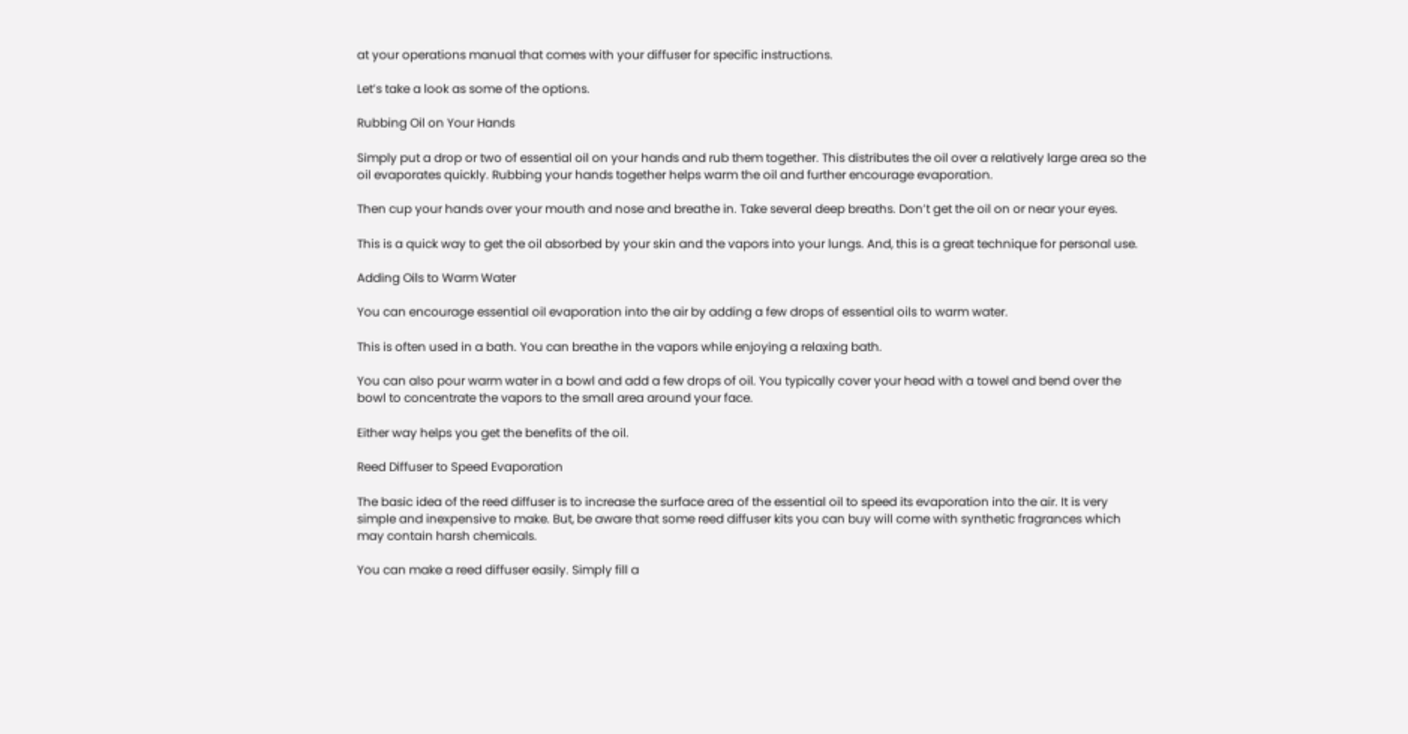at your operations manual that comes with your diffuser for specific instructions.

Let’s take a look as some of the options.

Rubbing Oil on Your Hands

Simply put a drop or two of essential oil on your hands and rub them together. This distributes the oil over a relatively large area so the oil evaporates quickly. Rubbing your hands together helps warm the oil and further encourage evaporation.

Then cup your hands over your mouth and nose and breathe in. Take several deep breaths. Don’t get the oil on or near your eyes.

This is a quick way to get the oil absorbed by your skin and the vapors into your lungs. And, this is a great technique for personal use.

Adding Oils to Warm Water

You can encourage essential oil evaporation into the air by adding a few drops of essential oils to warm water.

This is often used in a bath. You can breathe in the vapors while enjoying a relaxing bath.

You can also pour warm water in a bowl and add a few drops of oil. You typically cover your head with a towel and bend over the bowl to concentrate the vapors to the small area around your face.

Either way helps you get the benefits of the oil.

Reed Diffuser to Speed Evaporation

The basic idea of the reed diffuser is to increase the surface area of the essential oil to speed its evaporation into the air. It is very simple and inexpensive to make. But, be aware that some reed diffuser kits you can buy will come with synthetic fragrances which may contain harsh chemicals.

You can make a reed diffuser easily. Simply fill a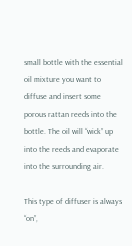small bottle with the essential oil mixture you want to diffuse and insert some porous rattan reeds into the bottle. The oil will “wick” up into the reeds and evaporate into the surrounding air.

This type of diffuser is always “on”,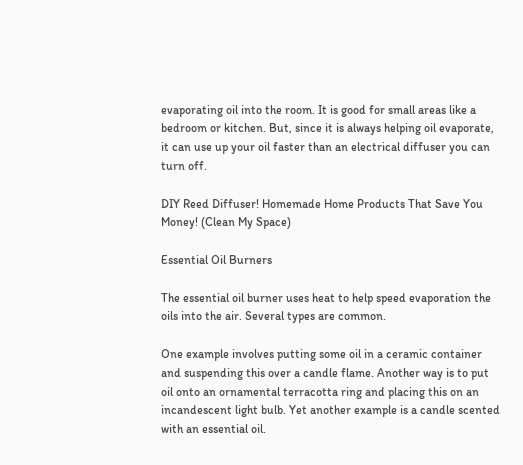evaporating oil into the room. It is good for small areas like a bedroom or kitchen. But, since it is always helping oil evaporate, it can use up your oil faster than an electrical diffuser you can turn off.

DIY Reed Diffuser! Homemade Home Products That Save You Money! (Clean My Space)

Essential Oil Burners

The essential oil burner uses heat to help speed evaporation the oils into the air. Several types are common.

One example involves putting some oil in a ceramic container and suspending this over a candle flame. Another way is to put oil onto an ornamental terracotta ring and placing this on an incandescent light bulb. Yet another example is a candle scented with an essential oil.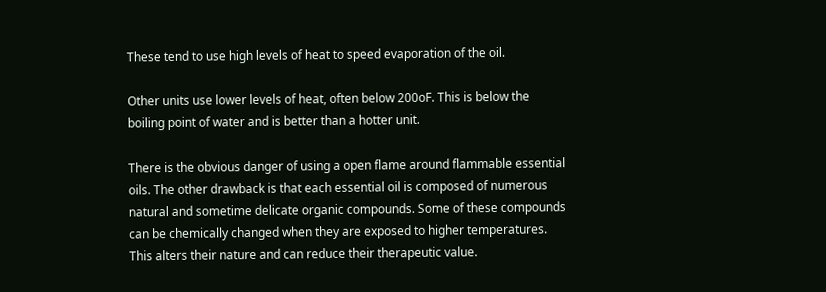These tend to use high levels of heat to speed evaporation of the oil.

Other units use lower levels of heat, often below 200oF. This is below the boiling point of water and is better than a hotter unit.

There is the obvious danger of using a open flame around flammable essential oils. The other drawback is that each essential oil is composed of numerous natural and sometime delicate organic compounds. Some of these compounds can be chemically changed when they are exposed to higher temperatures. This alters their nature and can reduce their therapeutic value.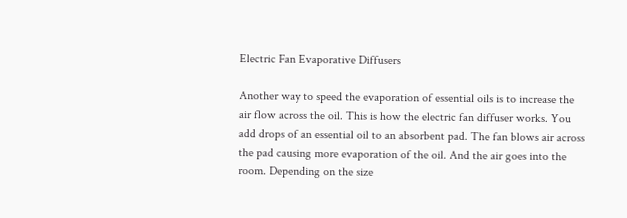Electric Fan Evaporative Diffusers

Another way to speed the evaporation of essential oils is to increase the air flow across the oil. This is how the electric fan diffuser works. You add drops of an essential oil to an absorbent pad. The fan blows air across the pad causing more evaporation of the oil. And the air goes into the room. Depending on the size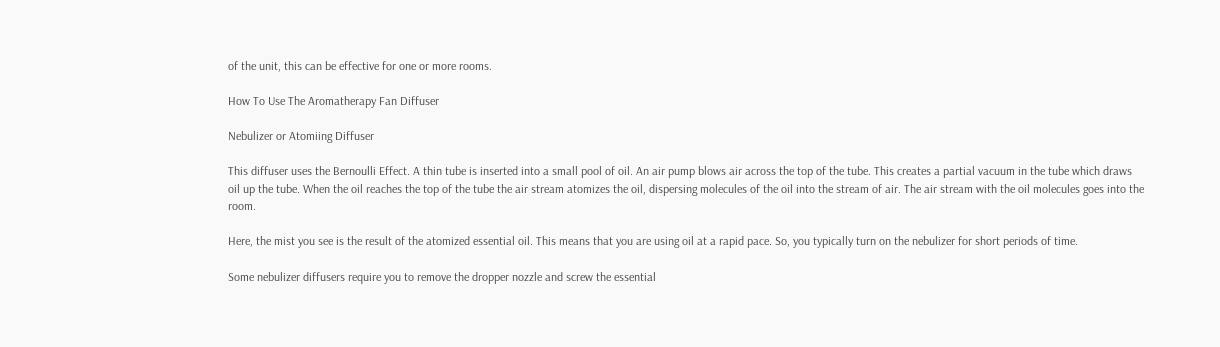of the unit, this can be effective for one or more rooms.

How To Use The Aromatherapy Fan Diffuser

Nebulizer or Atomiing Diffuser

This diffuser uses the Bernoulli Effect. A thin tube is inserted into a small pool of oil. An air pump blows air across the top of the tube. This creates a partial vacuum in the tube which draws oil up the tube. When the oil reaches the top of the tube the air stream atomizes the oil, dispersing molecules of the oil into the stream of air. The air stream with the oil molecules goes into the room.

Here, the mist you see is the result of the atomized essential oil. This means that you are using oil at a rapid pace. So, you typically turn on the nebulizer for short periods of time.

Some nebulizer diffusers require you to remove the dropper nozzle and screw the essential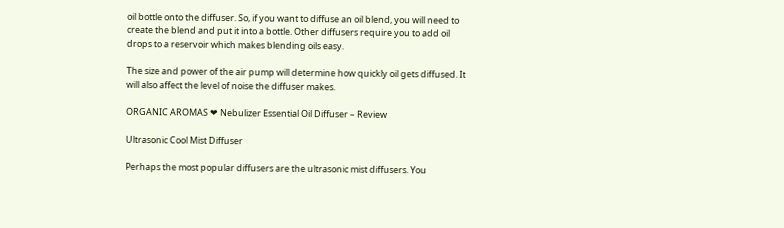oil bottle onto the diffuser. So, if you want to diffuse an oil blend, you will need to create the blend and put it into a bottle. Other diffusers require you to add oil drops to a reservoir which makes blending oils easy.

The size and power of the air pump will determine how quickly oil gets diffused. It will also affect the level of noise the diffuser makes.

ORGANIC AROMAS ❤ Nebulizer Essential Oil Diffuser – Review

Ultrasonic Cool Mist Diffuser

Perhaps the most popular diffusers are the ultrasonic mist diffusers. You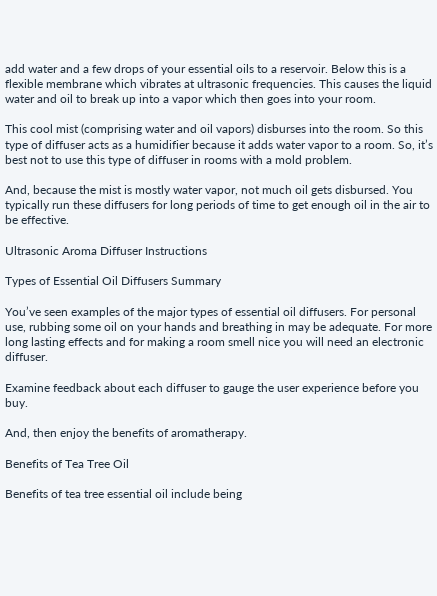add water and a few drops of your essential oils to a reservoir. Below this is a flexible membrane which vibrates at ultrasonic frequencies. This causes the liquid water and oil to break up into a vapor which then goes into your room.

This cool mist (comprising water and oil vapors) disburses into the room. So this type of diffuser acts as a humidifier because it adds water vapor to a room. So, it’s best not to use this type of diffuser in rooms with a mold problem.

And, because the mist is mostly water vapor, not much oil gets disbursed. You typically run these diffusers for long periods of time to get enough oil in the air to be effective.

Ultrasonic Aroma Diffuser Instructions

Types of Essential Oil Diffusers Summary

You’ve seen examples of the major types of essential oil diffusers. For personal use, rubbing some oil on your hands and breathing in may be adequate. For more long lasting effects and for making a room smell nice you will need an electronic diffuser.

Examine feedback about each diffuser to gauge the user experience before you buy.

And, then enjoy the benefits of aromatherapy.

Benefits of Tea Tree Oil

Benefits of tea tree essential oil include being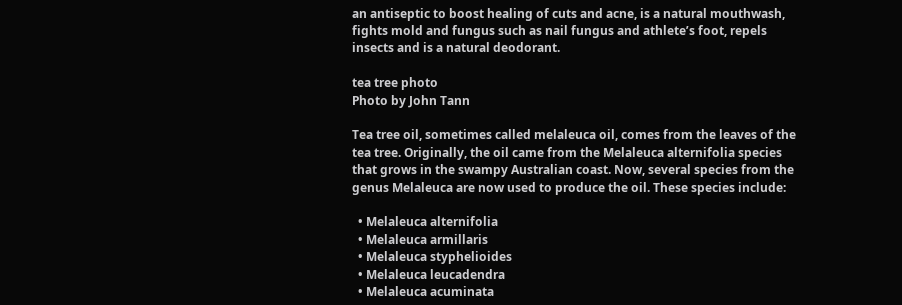an antiseptic to boost healing of cuts and acne, is a natural mouthwash, fights mold and fungus such as nail fungus and athlete’s foot, repels insects and is a natural deodorant.

tea tree photo
Photo by John Tann

Tea tree oil, sometimes called melaleuca oil, comes from the leaves of the tea tree. Originally, the oil came from the Melaleuca alternifolia species that grows in the swampy Australian coast. Now, several species from the genus Melaleuca are now used to produce the oil. These species include:

  • Melaleuca alternifolia
  • Melaleuca armillaris
  • Melaleuca styphelioides
  • Melaleuca leucadendra
  • Melaleuca acuminata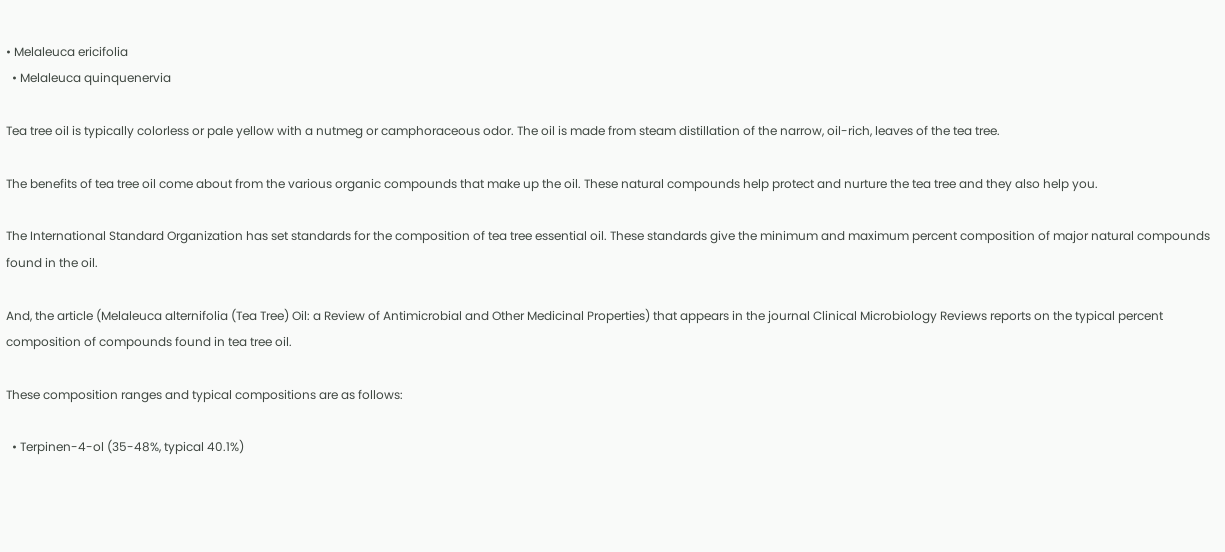• Melaleuca ericifolia
  • Melaleuca quinquenervia

Tea tree oil is typically colorless or pale yellow with a nutmeg or camphoraceous odor. The oil is made from steam distillation of the narrow, oil-rich, leaves of the tea tree.

The benefits of tea tree oil come about from the various organic compounds that make up the oil. These natural compounds help protect and nurture the tea tree and they also help you.

The International Standard Organization has set standards for the composition of tea tree essential oil. These standards give the minimum and maximum percent composition of major natural compounds found in the oil.

And, the article (Melaleuca alternifolia (Tea Tree) Oil: a Review of Antimicrobial and Other Medicinal Properties) that appears in the journal Clinical Microbiology Reviews reports on the typical percent composition of compounds found in tea tree oil.

These composition ranges and typical compositions are as follows:

  • Terpinen-4-ol (35-48%, typical 40.1%)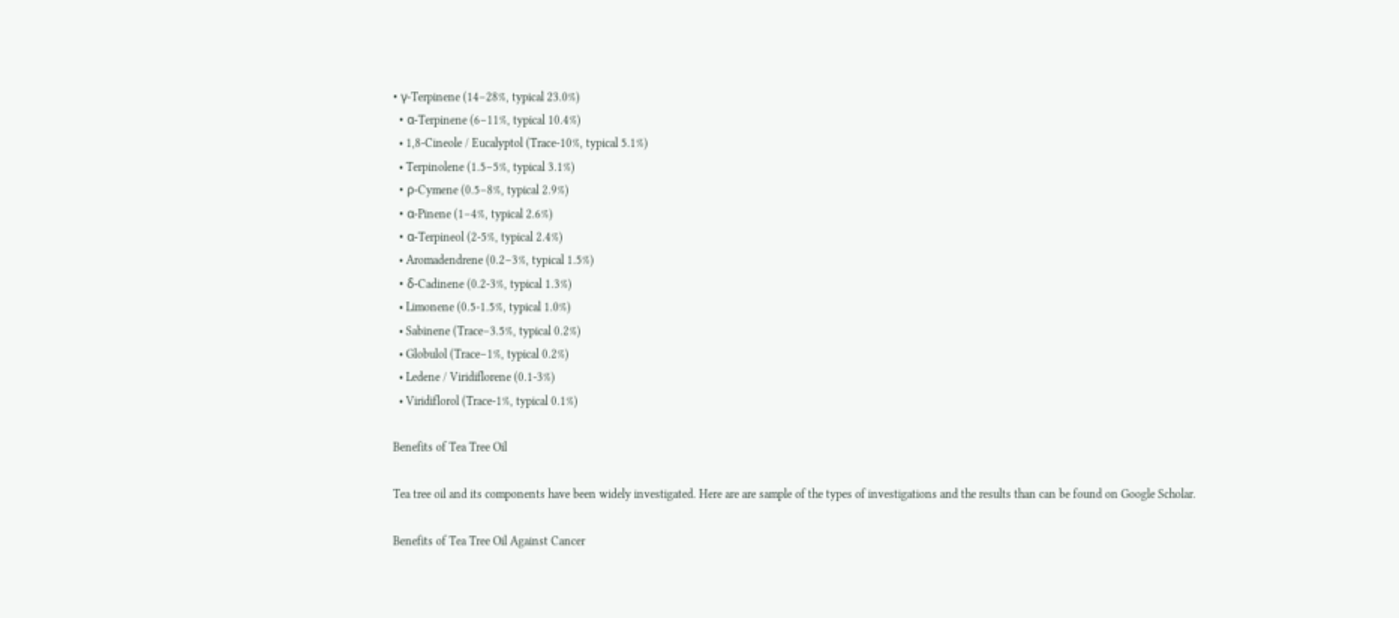• γ-Terpinene (14–28%, typical 23.0%)
  • α-Terpinene (6–11%, typical 10.4%)
  • 1,8-Cineole / Eucalyptol (Trace-10%, typical 5.1%)
  • Terpinolene (1.5–5%, typical 3.1%)
  • ρ-Cymene (0.5–8%, typical 2.9%)
  • α-Pinene (1–4%, typical 2.6%)
  • α-Terpineol (2-5%, typical 2.4%)
  • Aromadendrene (0.2–3%, typical 1.5%)
  • δ-Cadinene (0.2-3%, typical 1.3%)
  • Limonene (0.5-1.5%, typical 1.0%)
  • Sabinene (Trace–3.5%, typical 0.2%)
  • Globulol (Trace–1%, typical 0.2%)
  • Ledene / Viridiflorene (0.1-3%)
  • Viridiflorol (Trace-1%, typical 0.1%)

Benefits of Tea Tree Oil

Tea tree oil and its components have been widely investigated. Here are are sample of the types of investigations and the results than can be found on Google Scholar.

Benefits of Tea Tree Oil Against Cancer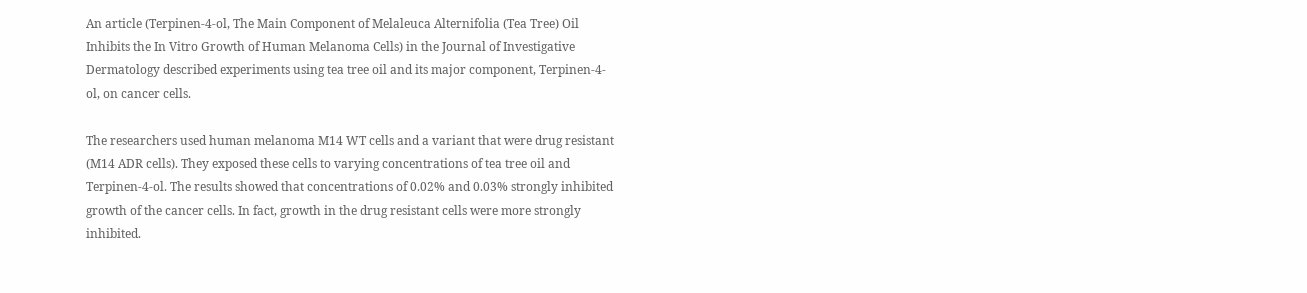An article (Terpinen-4-ol, The Main Component of Melaleuca Alternifolia (Tea Tree) Oil Inhibits the In Vitro Growth of Human Melanoma Cells) in the Journal of Investigative Dermatology described experiments using tea tree oil and its major component, Terpinen-4-ol, on cancer cells.

The researchers used human melanoma M14 WT cells and a variant that were drug resistant (M14 ADR cells). They exposed these cells to varying concentrations of tea tree oil and Terpinen-4-ol. The results showed that concentrations of 0.02% and 0.03% strongly inhibited growth of the cancer cells. In fact, growth in the drug resistant cells were more strongly inhibited.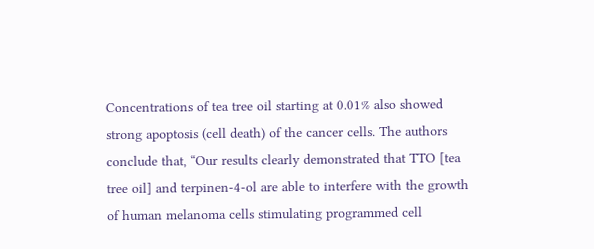Concentrations of tea tree oil starting at 0.01% also showed strong apoptosis (cell death) of the cancer cells. The authors conclude that, “Our results clearly demonstrated that TTO [tea tree oil] and terpinen-4-ol are able to interfere with the growth of human melanoma cells stimulating programmed cell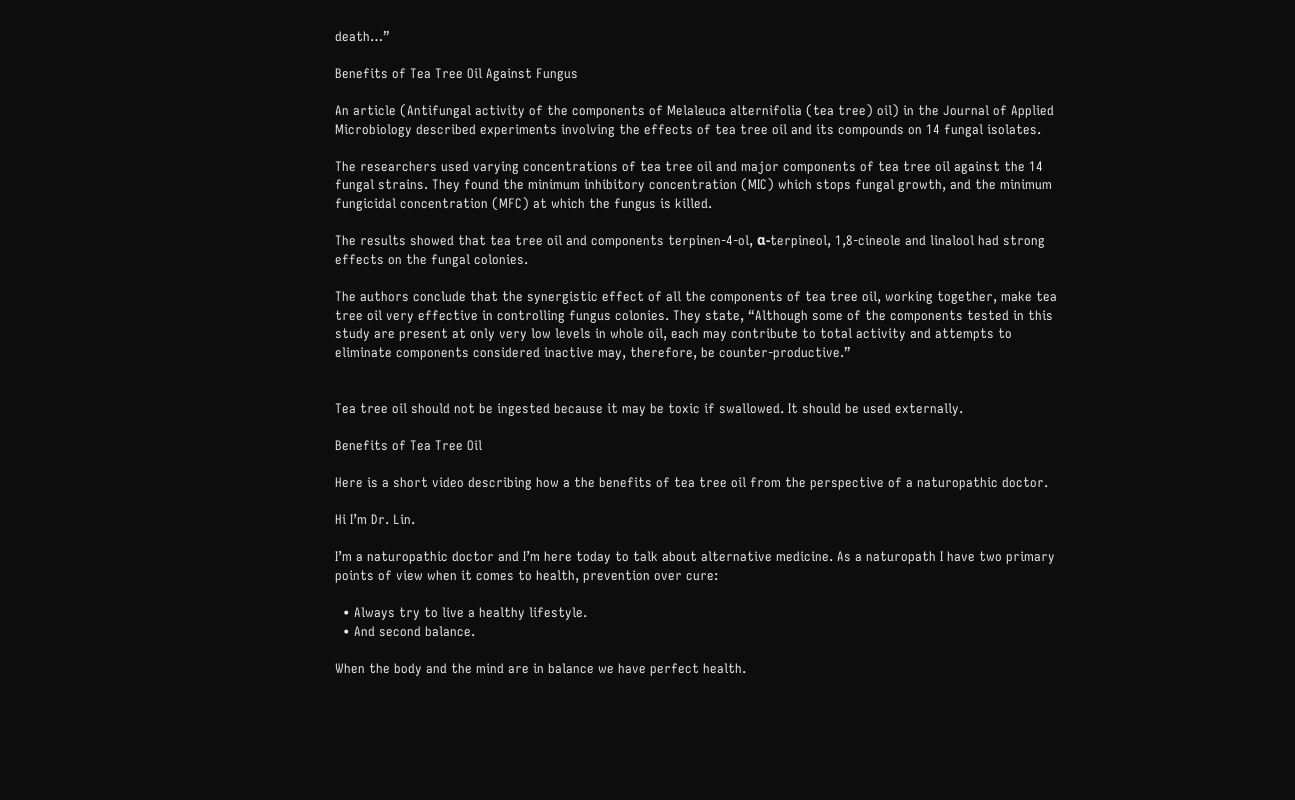death…”

Benefits of Tea Tree Oil Against Fungus

An article (Antifungal activity of the components of Melaleuca alternifolia (tea tree) oil) in the Journal of Applied Microbiology described experiments involving the effects of tea tree oil and its compounds on 14 fungal isolates.

The researchers used varying concentrations of tea tree oil and major components of tea tree oil against the 14 fungal strains. They found the minimum inhibitory concentration (MIC) which stops fungal growth, and the minimum fungicidal concentration (MFC) at which the fungus is killed.

The results showed that tea tree oil and components terpinen‐4‐ol, α‐terpineol, 1,8‐cineole and linalool had strong effects on the fungal colonies.

The authors conclude that the synergistic effect of all the components of tea tree oil, working together, make tea tree oil very effective in controlling fungus colonies. They state, “Although some of the components tested in this study are present at only very low levels in whole oil, each may contribute to total activity and attempts to eliminate components considered inactive may, therefore, be counter‐productive.”


Tea tree oil should not be ingested because it may be toxic if swallowed. It should be used externally.

Benefits of Tea Tree Oil

Here is a short video describing how a the benefits of tea tree oil from the perspective of a naturopathic doctor.

Hi I’m Dr. Lin.

I’m a naturopathic doctor and I’m here today to talk about alternative medicine. As a naturopath I have two primary points of view when it comes to health, prevention over cure:

  • Always try to live a healthy lifestyle.
  • And second balance.

When the body and the mind are in balance we have perfect health.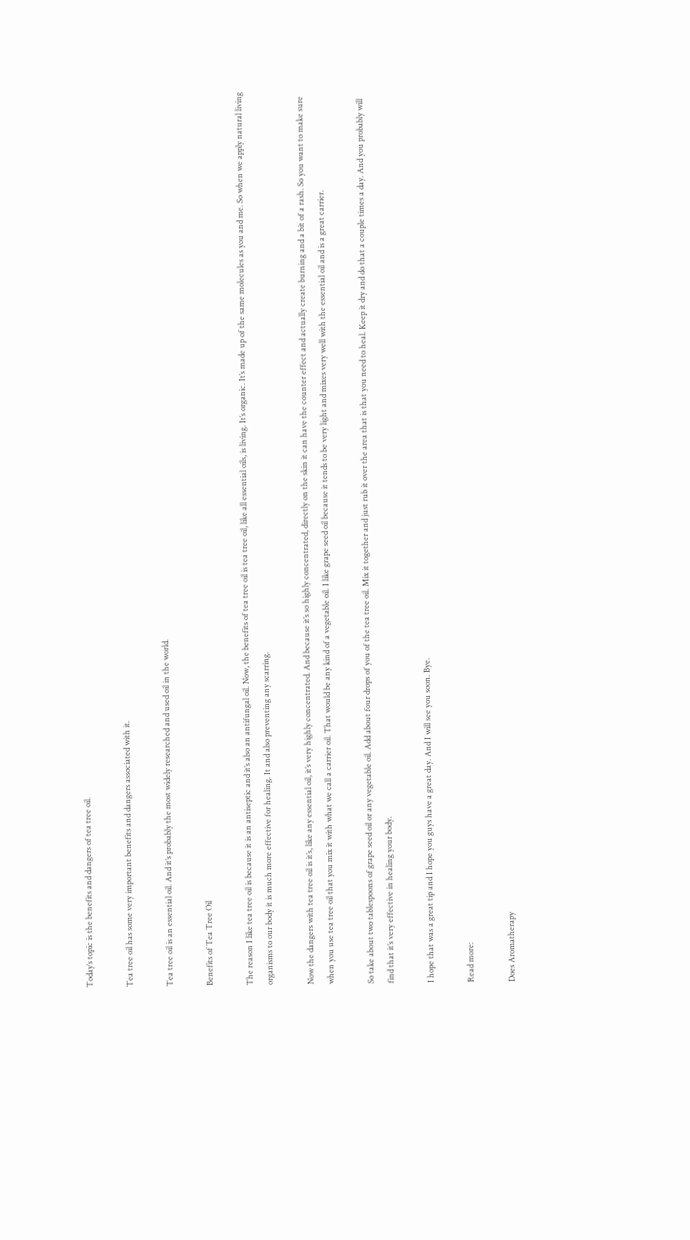Today’s topic is the benefits and dangers of tea tree oil.

Tea tree oil has some very important benefits and dangers associated with it.

Tea tree oil is an essential oil. And it’s probably the most widely researched and used oil in the world.

Benefits of Tea Tree Oil

The reason I like tea tree oil is because it is an antiseptic and it’s also an antifungal oil. Now, the benefits of tea tree oil is tea tree oil, like all essential oils, is living. It’s organic. It’s made up of the same molecules as you and me. So when we apply natural living organisms to our body it is much more effective for healing. It and also preventing any scarring.

Now the dangers with tea tree oil is it’s, like any essential oil, it’s very highly concentrated. And because it’s so highly concentrated, directly on the skin it can have the counter effect and actually create burning and a bit of a rash. So you want to make sure when you use tea tree oil that you mix it with what we call a carrier oil. That would be any kind of a vegetable oil. I like grape seed oil because it tends to be very light and mixes very well with the essential oil and is a great carrier.

So take about two tablespoons of grape seed oil or any vegetable oil. Add about four drops of you of the tea tree oil. Mix it together and just rub it over the area that is that you need to heal. Keep it dry and do that a couple times a day. And you probably will find that it’s very effective in healing your body.

I hope that was a great tip and I hope you guys have a great day. And I will see you soon. Bye.

Read more:

Does Aromatherapy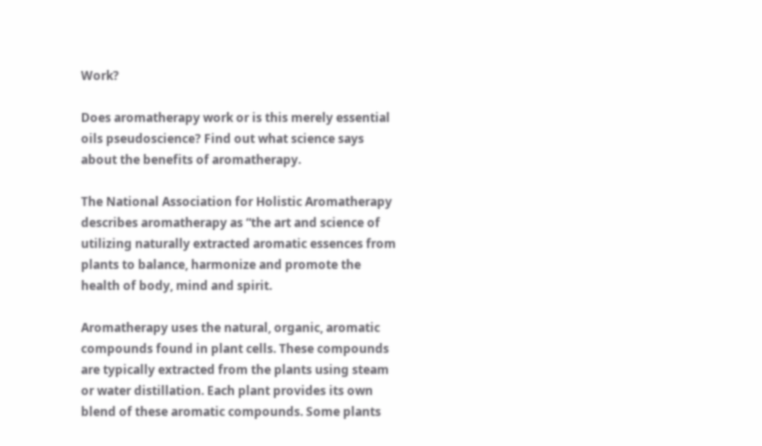Work?

Does aromatherapy work or is this merely essential oils pseudoscience? Find out what science says about the benefits of aromatherapy.

The National Association for Holistic Aromatherapy describes aromatherapy as “the art and science of utilizing naturally extracted aromatic essences from plants to balance, harmonize and promote the health of body, mind and spirit.

Aromatherapy uses the natural, organic, aromatic compounds found in plant cells. These compounds are typically extracted from the plants using steam or water distillation. Each plant provides its own blend of these aromatic compounds. Some plants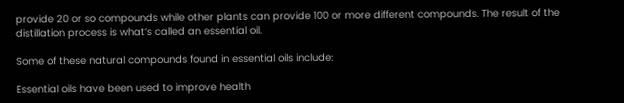provide 20 or so compounds while other plants can provide 100 or more different compounds. The result of the distillation process is what’s called an essential oil.

Some of these natural compounds found in essential oils include:

Essential oils have been used to improve health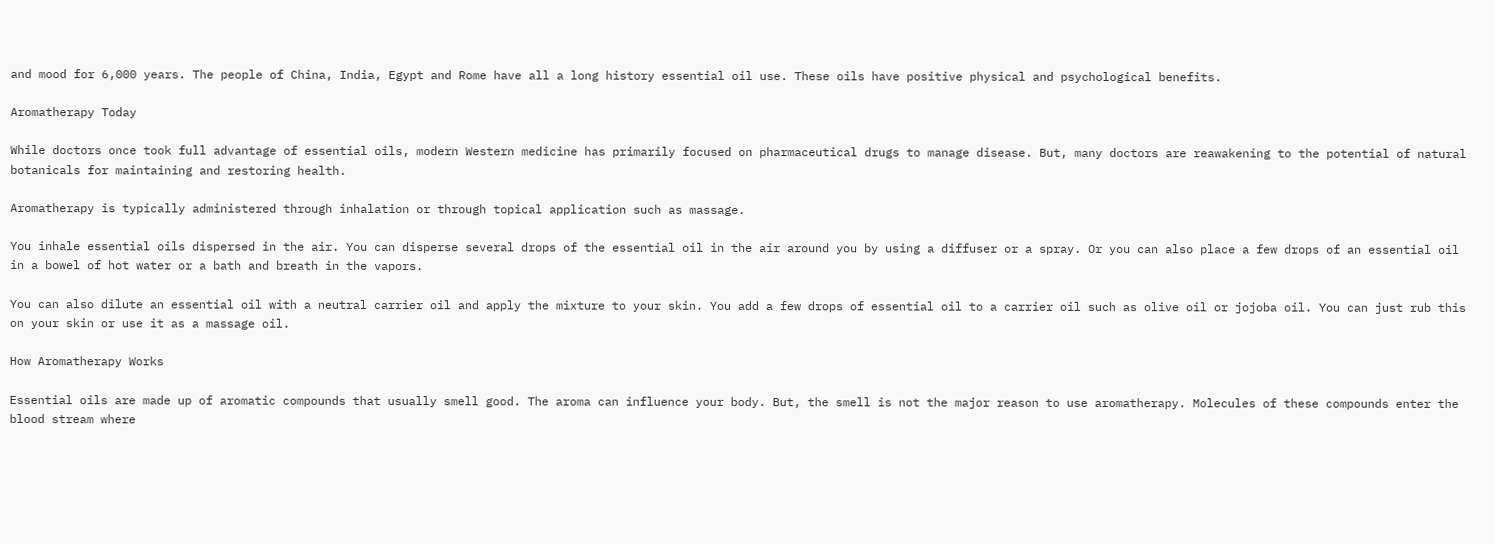and mood for 6,000 years. The people of China, India, Egypt and Rome have all a long history essential oil use. These oils have positive physical and psychological benefits.

Aromatherapy Today

While doctors once took full advantage of essential oils, modern Western medicine has primarily focused on pharmaceutical drugs to manage disease. But, many doctors are reawakening to the potential of natural botanicals for maintaining and restoring health.

Aromatherapy is typically administered through inhalation or through topical application such as massage.

You inhale essential oils dispersed in the air. You can disperse several drops of the essential oil in the air around you by using a diffuser or a spray. Or you can also place a few drops of an essential oil in a bowel of hot water or a bath and breath in the vapors.

You can also dilute an essential oil with a neutral carrier oil and apply the mixture to your skin. You add a few drops of essential oil to a carrier oil such as olive oil or jojoba oil. You can just rub this on your skin or use it as a massage oil.

How Aromatherapy Works

Essential oils are made up of aromatic compounds that usually smell good. The aroma can influence your body. But, the smell is not the major reason to use aromatherapy. Molecules of these compounds enter the blood stream where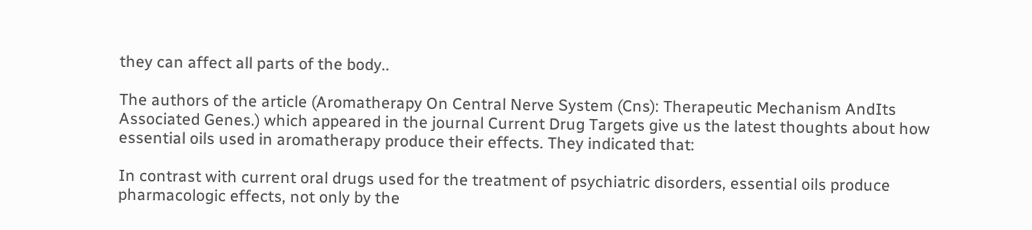they can affect all parts of the body..

The authors of the article (Aromatherapy On Central Nerve System (Cns): Therapeutic Mechanism AndIts Associated Genes.) which appeared in the journal Current Drug Targets give us the latest thoughts about how essential oils used in aromatherapy produce their effects. They indicated that:

In contrast with current oral drugs used for the treatment of psychiatric disorders, essential oils produce pharmacologic effects, not only by the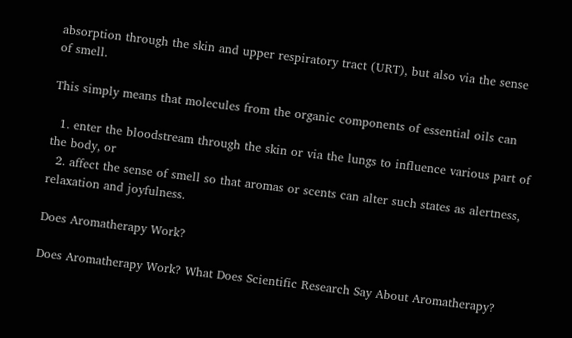absorption through the skin and upper respiratory tract (URT), but also via the sense of smell.

This simply means that molecules from the organic components of essential oils can

  1. enter the bloodstream through the skin or via the lungs to influence various part of the body, or
  2. affect the sense of smell so that aromas or scents can alter such states as alertness, relaxation and joyfulness.

Does Aromatherapy Work?

Does Aromatherapy Work? What Does Scientific Research Say About Aromatherapy?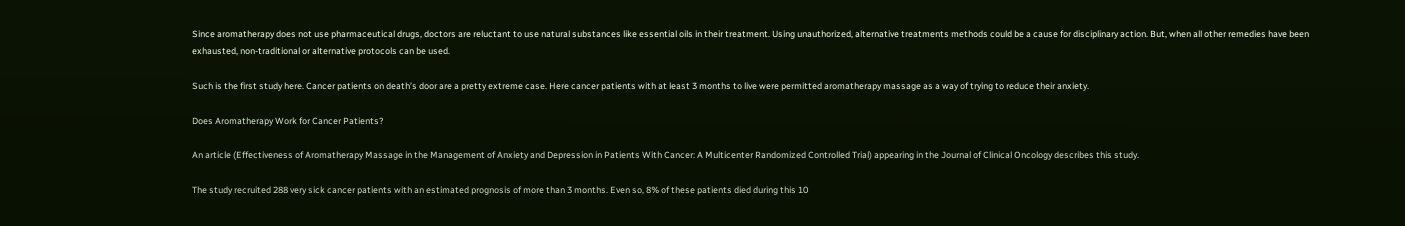Since aromatherapy does not use pharmaceutical drugs, doctors are reluctant to use natural substances like essential oils in their treatment. Using unauthorized, alternative treatments methods could be a cause for disciplinary action. But, when all other remedies have been exhausted, non-traditional or alternative protocols can be used.

Such is the first study here. Cancer patients on death’s door are a pretty extreme case. Here cancer patients with at least 3 months to live were permitted aromatherapy massage as a way of trying to reduce their anxiety.

Does Aromatherapy Work for Cancer Patients?

An article (Effectiveness of Aromatherapy Massage in the Management of Anxiety and Depression in Patients With Cancer: A Multicenter Randomized Controlled Trial) appearing in the Journal of Clinical Oncology describes this study.

The study recruited 288 very sick cancer patients with an estimated prognosis of more than 3 months. Even so, 8% of these patients died during this 10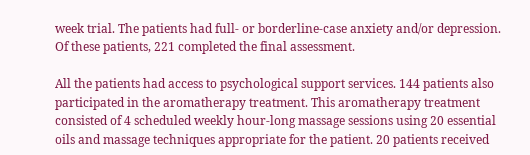week trial. The patients had full- or borderline-case anxiety and/or depression. Of these patients, 221 completed the final assessment.

All the patients had access to psychological support services. 144 patients also participated in the aromatherapy treatment. This aromatherapy treatment consisted of 4 scheduled weekly hour-long massage sessions using 20 essential oils and massage techniques appropriate for the patient. 20 patients received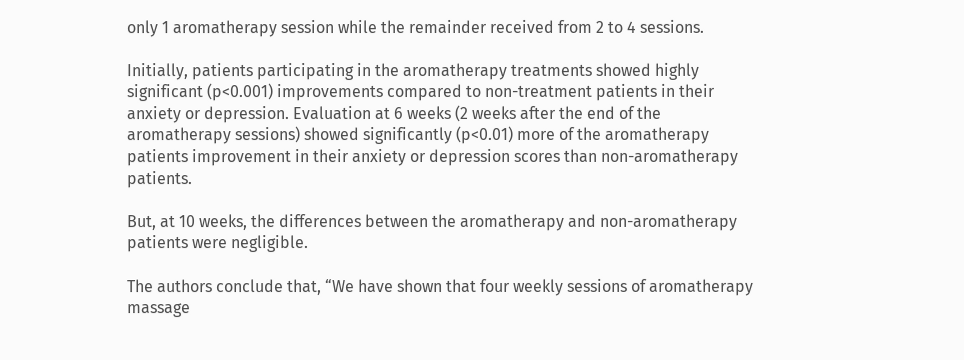only 1 aromatherapy session while the remainder received from 2 to 4 sessions.

Initially, patients participating in the aromatherapy treatments showed highly significant (p<0.001) improvements compared to non-treatment patients in their anxiety or depression. Evaluation at 6 weeks (2 weeks after the end of the aromatherapy sessions) showed significantly (p<0.01) more of the aromatherapy patients improvement in their anxiety or depression scores than non-aromatherapy patients.

But, at 10 weeks, the differences between the aromatherapy and non-aromatherapy patients were negligible.

The authors conclude that, “We have shown that four weekly sessions of aromatherapy massage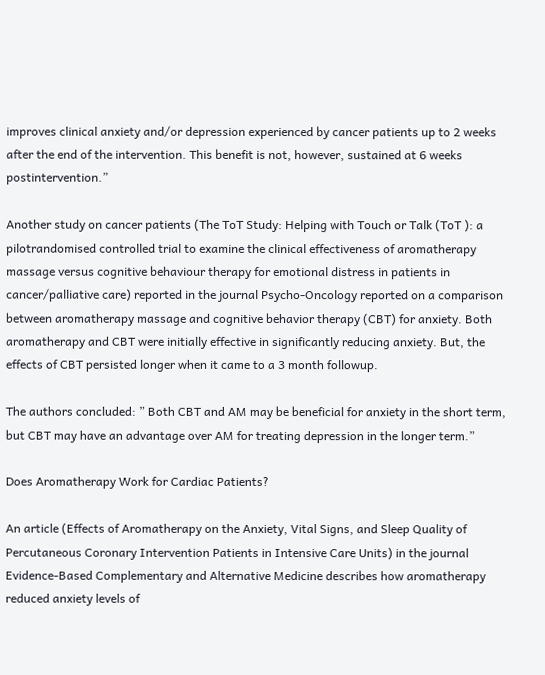improves clinical anxiety and/or depression experienced by cancer patients up to 2 weeks after the end of the intervention. This benefit is not, however, sustained at 6 weeks postintervention.”

Another study on cancer patients (The ToT Study: Helping with Touch or Talk (ToT ): a pilotrandomised controlled trial to examine the clinical effectiveness of aromatherapy massage versus cognitive behaviour therapy for emotional distress in patients in cancer/palliative care) reported in the journal Psycho-Oncology reported on a comparison between aromatherapy massage and cognitive behavior therapy (CBT) for anxiety. Both aromatherapy and CBT were initially effective in significantly reducing anxiety. But, the effects of CBT persisted longer when it came to a 3 month followup.

The authors concluded: ” Both CBT and AM may be beneficial for anxiety in the short term, but CBT may have an advantage over AM for treating depression in the longer term.”

Does Aromatherapy Work for Cardiac Patients?

An article (Effects of Aromatherapy on the Anxiety, Vital Signs, and Sleep Quality of Percutaneous Coronary Intervention Patients in Intensive Care Units) in the journal Evidence-Based Complementary and Alternative Medicine describes how aromatherapy reduced anxiety levels of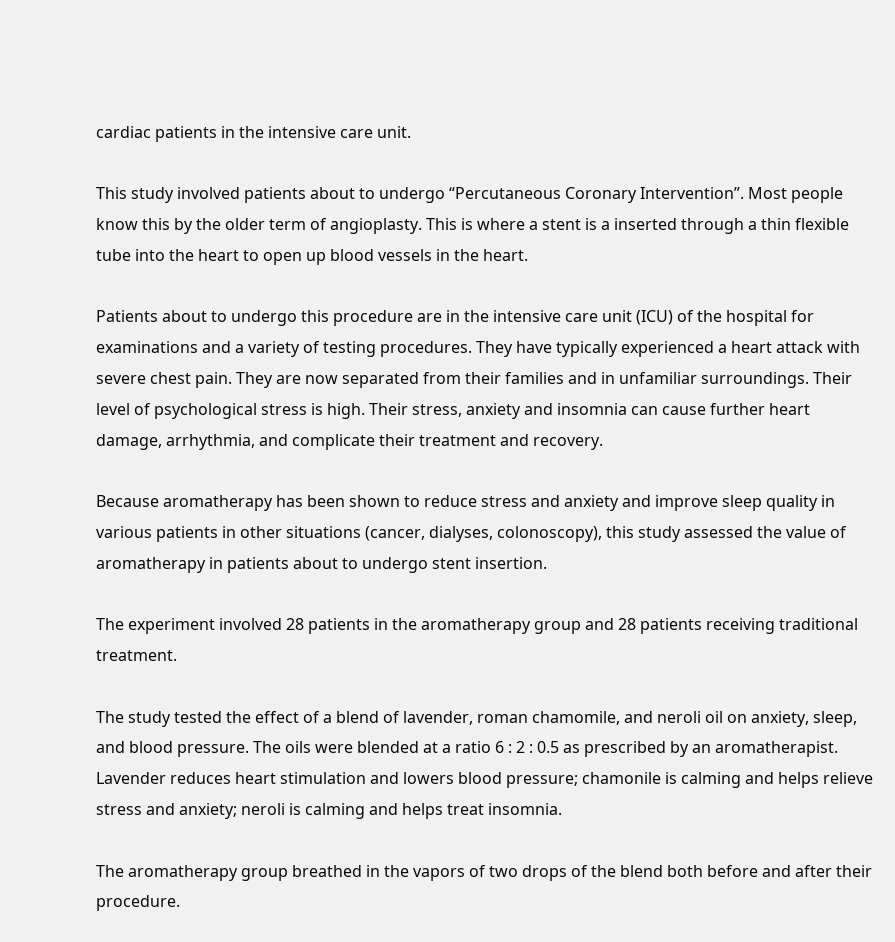cardiac patients in the intensive care unit.

This study involved patients about to undergo “Percutaneous Coronary Intervention”. Most people know this by the older term of angioplasty. This is where a stent is a inserted through a thin flexible tube into the heart to open up blood vessels in the heart.

Patients about to undergo this procedure are in the intensive care unit (ICU) of the hospital for examinations and a variety of testing procedures. They have typically experienced a heart attack with severe chest pain. They are now separated from their families and in unfamiliar surroundings. Their level of psychological stress is high. Their stress, anxiety and insomnia can cause further heart damage, arrhythmia, and complicate their treatment and recovery.

Because aromatherapy has been shown to reduce stress and anxiety and improve sleep quality in various patients in other situations (cancer, dialyses, colonoscopy), this study assessed the value of aromatherapy in patients about to undergo stent insertion.

The experiment involved 28 patients in the aromatherapy group and 28 patients receiving traditional treatment.

The study tested the effect of a blend of lavender, roman chamomile, and neroli oil on anxiety, sleep, and blood pressure. The oils were blended at a ratio 6 : 2 : 0.5 as prescribed by an aromatherapist. Lavender reduces heart stimulation and lowers blood pressure; chamonile is calming and helps relieve stress and anxiety; neroli is calming and helps treat insomnia.

The aromatherapy group breathed in the vapors of two drops of the blend both before and after their procedure.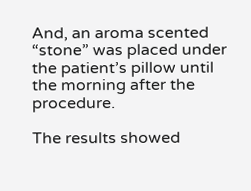And, an aroma scented “stone” was placed under the patient’s pillow until the morning after the procedure.

The results showed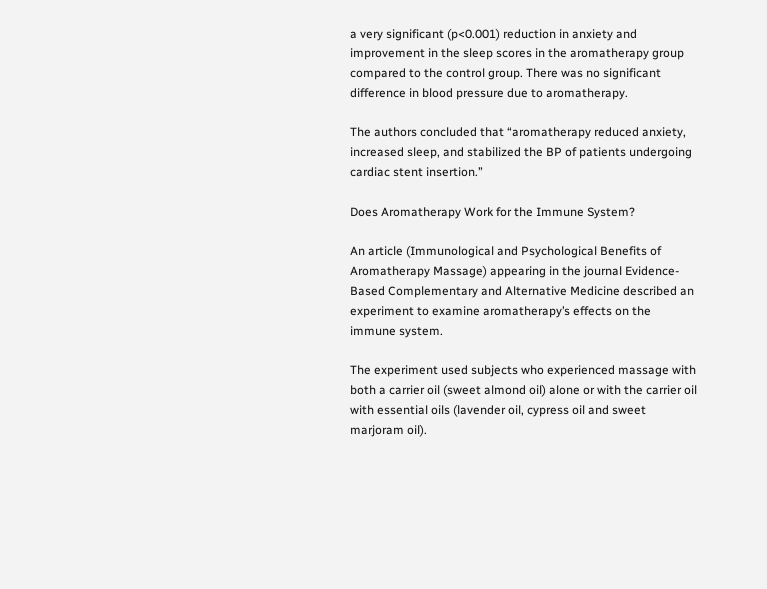a very significant (p<0.001) reduction in anxiety and improvement in the sleep scores in the aromatherapy group compared to the control group. There was no significant difference in blood pressure due to aromatherapy.

The authors concluded that “aromatherapy reduced anxiety, increased sleep, and stabilized the BP of patients undergoing cardiac stent insertion.”

Does Aromatherapy Work for the Immune System?

An article (Immunological and Psychological Benefits of Aromatherapy Massage) appearing in the journal Evidence-Based Complementary and Alternative Medicine described an experiment to examine aromatherapy’s effects on the immune system.

The experiment used subjects who experienced massage with both a carrier oil (sweet almond oil) alone or with the carrier oil with essential oils (lavender oil, cypress oil and sweet marjoram oil).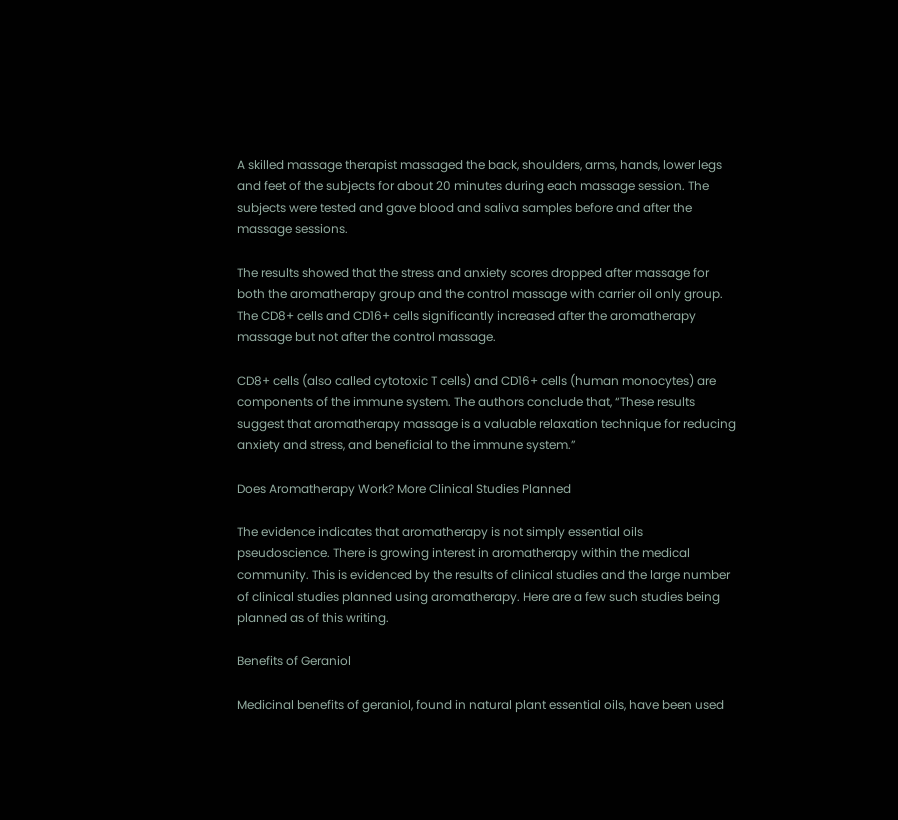A skilled massage therapist massaged the back, shoulders, arms, hands, lower legs and feet of the subjects for about 20 minutes during each massage session. The subjects were tested and gave blood and saliva samples before and after the massage sessions.

The results showed that the stress and anxiety scores dropped after massage for both the aromatherapy group and the control massage with carrier oil only group. The CD8+ cells and CD16+ cells significantly increased after the aromatherapy massage but not after the control massage.

CD8+ cells (also called cytotoxic T cells) and CD16+ cells (human monocytes) are components of the immune system. The authors conclude that, “These results suggest that aromatherapy massage is a valuable relaxation technique for reducing anxiety and stress, and beneficial to the immune system.”

Does Aromatherapy Work? More Clinical Studies Planned

The evidence indicates that aromatherapy is not simply essential oils pseudoscience. There is growing interest in aromatherapy within the medical community. This is evidenced by the results of clinical studies and the large number of clinical studies planned using aromatherapy. Here are a few such studies being planned as of this writing.

Benefits of Geraniol

Medicinal benefits of geraniol, found in natural plant essential oils, have been used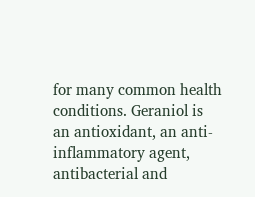for many common health conditions. Geraniol is an antioxidant, an anti-inflammatory agent, antibacterial and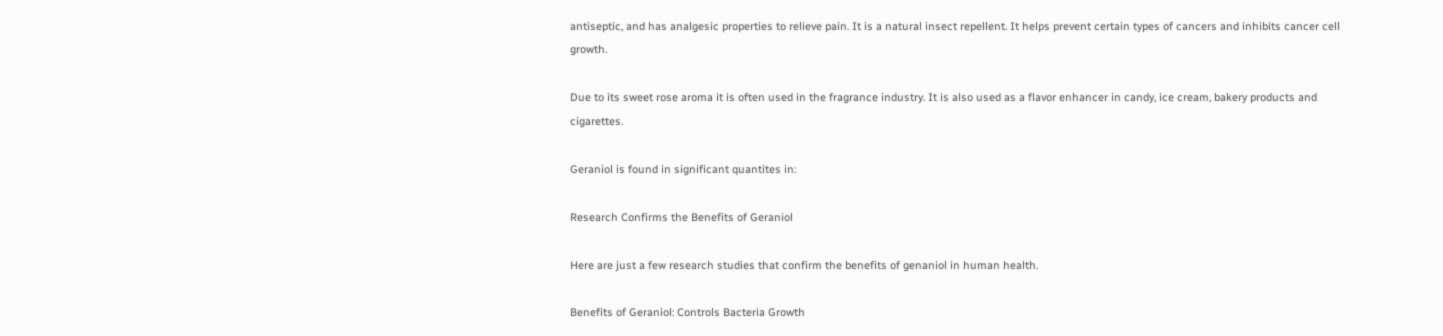antiseptic, and has analgesic properties to relieve pain. It is a natural insect repellent. It helps prevent certain types of cancers and inhibits cancer cell growth.

Due to its sweet rose aroma it is often used in the fragrance industry. It is also used as a flavor enhancer in candy, ice cream, bakery products and cigarettes.

Geraniol is found in significant quantites in:

Research Confirms the Benefits of Geraniol

Here are just a few research studies that confirm the benefits of genaniol in human health.

Benefits of Geraniol: Controls Bacteria Growth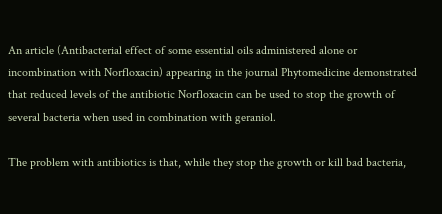An article (Antibacterial effect of some essential oils administered alone or incombination with Norfloxacin) appearing in the journal Phytomedicine demonstrated that reduced levels of the antibiotic Norfloxacin can be used to stop the growth of several bacteria when used in combination with geraniol.

The problem with antibiotics is that, while they stop the growth or kill bad bacteria,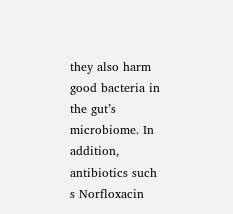they also harm good bacteria in the gut’s microbiome. In addition, antibiotics such s Norfloxacin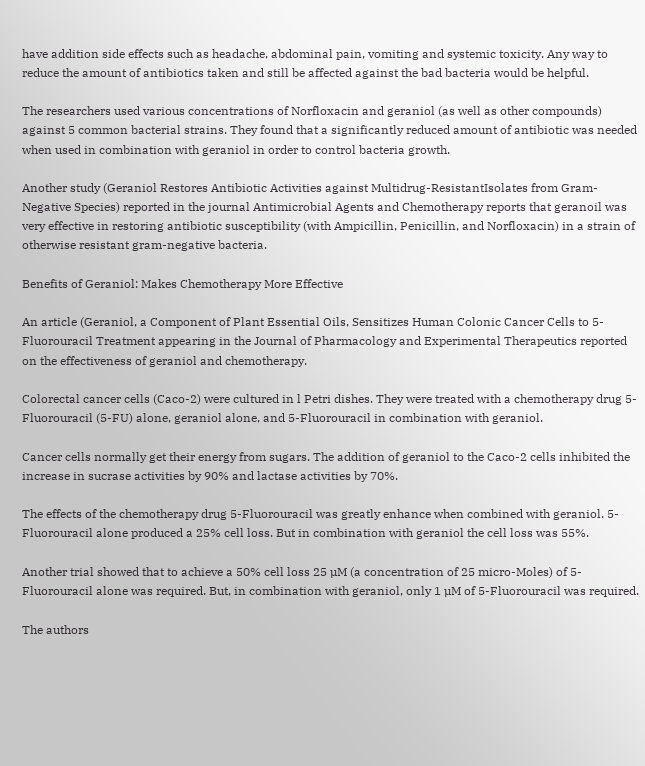have addition side effects such as headache, abdominal pain, vomiting and systemic toxicity. Any way to reduce the amount of antibiotics taken and still be affected against the bad bacteria would be helpful.

The researchers used various concentrations of Norfloxacin and geraniol (as well as other compounds) against 5 common bacterial strains. They found that a significantly reduced amount of antibiotic was needed when used in combination with geraniol in order to control bacteria growth.

Another study (Geraniol Restores Antibiotic Activities against Multidrug-ResistantIsolates from Gram-Negative Species) reported in the journal Antimicrobial Agents and Chemotherapy reports that geranoil was very effective in restoring antibiotic susceptibility (with Ampicillin, Penicillin, and Norfloxacin) in a strain of otherwise resistant gram-negative bacteria.

Benefits of Geraniol: Makes Chemotherapy More Effective

An article (Geraniol, a Component of Plant Essential Oils, Sensitizes Human Colonic Cancer Cells to 5-Fluorouracil Treatment appearing in the Journal of Pharmacology and Experimental Therapeutics reported on the effectiveness of geraniol and chemotherapy.

Colorectal cancer cells (Caco-2) were cultured in l Petri dishes. They were treated with a chemotherapy drug 5-Fluorouracil (5-FU) alone, geraniol alone, and 5-Fluorouracil in combination with geraniol.

Cancer cells normally get their energy from sugars. The addition of geraniol to the Caco-2 cells inhibited the increase in sucrase activities by 90% and lactase activities by 70%.

The effects of the chemotherapy drug 5-Fluorouracil was greatly enhance when combined with geraniol. 5-Fluorouracil alone produced a 25% cell loss. But in combination with geraniol the cell loss was 55%.

Another trial showed that to achieve a 50% cell loss 25 µM (a concentration of 25 micro-Moles) of 5-Fluorouracil alone was required. But, in combination with geraniol, only 1 µM of 5-Fluorouracil was required.

The authors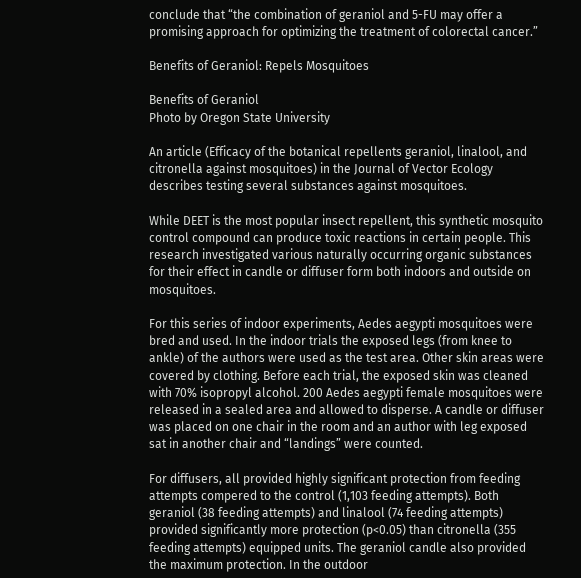conclude that “the combination of geraniol and 5-FU may offer a promising approach for optimizing the treatment of colorectal cancer.”

Benefits of Geraniol: Repels Mosquitoes

Benefits of Geraniol
Photo by Oregon State University

An article (Efficacy of the botanical repellents geraniol, linalool, and citronella against mosquitoes) in the Journal of Vector Ecology describes testing several substances against mosquitoes.

While DEET is the most popular insect repellent, this synthetic mosquito control compound can produce toxic reactions in certain people. This research investigated various naturally occurring organic substances for their effect in candle or diffuser form both indoors and outside on mosquitoes.

For this series of indoor experiments, Aedes aegypti mosquitoes were bred and used. In the indoor trials the exposed legs (from knee to ankle) of the authors were used as the test area. Other skin areas were covered by clothing. Before each trial, the exposed skin was cleaned with 70% isopropyl alcohol. 200 Aedes aegypti female mosquitoes were released in a sealed area and allowed to disperse. A candle or diffuser was placed on one chair in the room and an author with leg exposed sat in another chair and “landings” were counted.

For diffusers, all provided highly significant protection from feeding attempts compered to the control (1,103 feeding attempts). Both geraniol (38 feeding attempts) and linalool (74 feeding attempts) provided significantly more protection (p<0.05) than citronella (355 feeding attempts) equipped units. The geraniol candle also provided the maximum protection. In the outdoor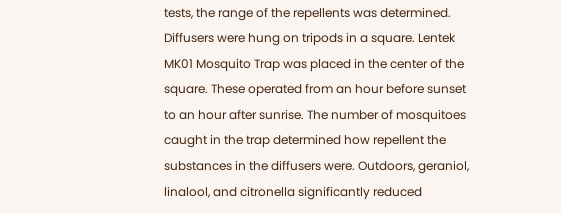tests, the range of the repellents was determined. Diffusers were hung on tripods in a square. Lentek MK01 Mosquito Trap was placed in the center of the square. These operated from an hour before sunset to an hour after sunrise. The number of mosquitoes caught in the trap determined how repellent the substances in the diffusers were. Outdoors, geraniol, linalool, and citronella significantly reduced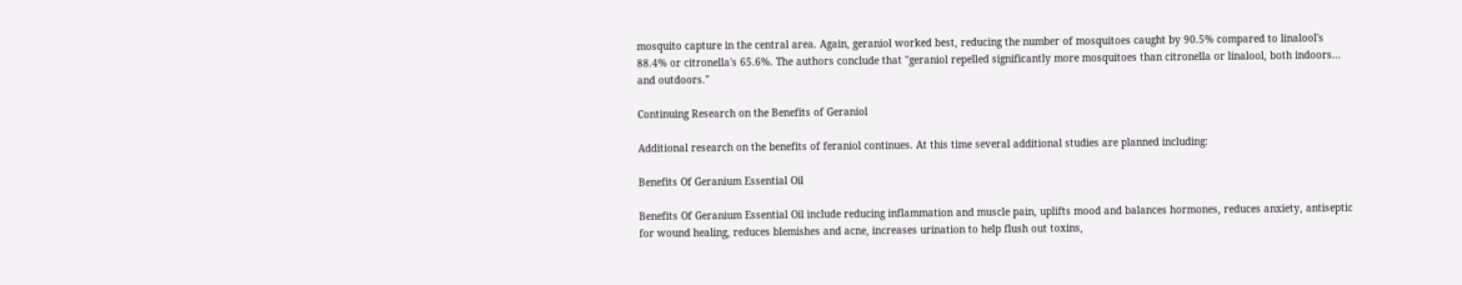mosquito capture in the central area. Again, geraniol worked best, reducing the number of mosquitoes caught by 90.5% compared to linalool's 88.4% or citronella's 65.6%. The authors conclude that "geraniol repelled significantly more mosquitoes than citronella or linalool, both indoors... and outdoors."

Continuing Research on the Benefits of Geraniol

Additional research on the benefits of feraniol continues. At this time several additional studies are planned including:

Benefits Of Geranium Essential Oil

Benefits Of Geranium Essential Oil include reducing inflammation and muscle pain, uplifts mood and balances hormones, reduces anxiety, antiseptic for wound healing, reduces blemishes and acne, increases urination to help flush out toxins,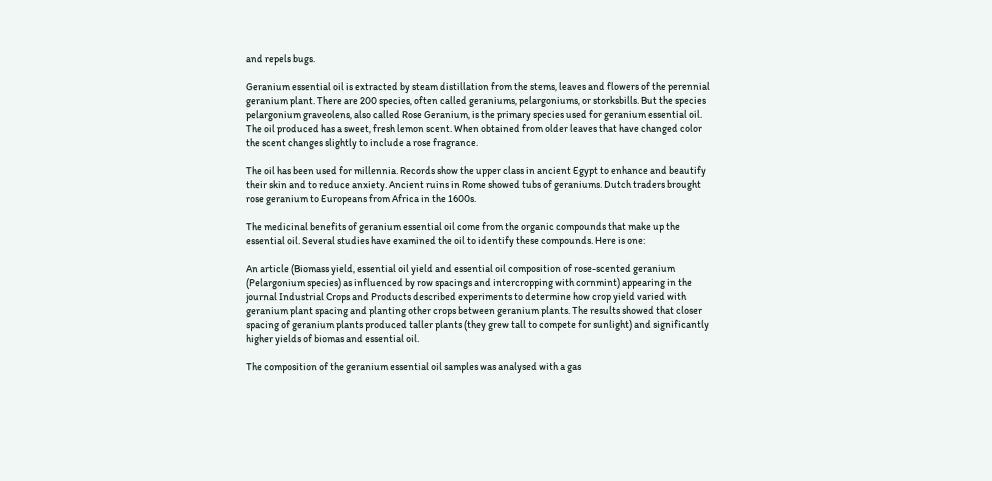and repels bugs.

Geranium essential oil is extracted by steam distillation from the stems, leaves and flowers of the perennial geranium plant. There are 200 species, often called geraniums, pelargoniums, or storksbills. But the species pelargonium graveolens, also called Rose Geranium, is the primary species used for geranium essential oil. The oil produced has a sweet, fresh lemon scent. When obtained from older leaves that have changed color the scent changes slightly to include a rose fragrance.

The oil has been used for millennia. Records show the upper class in ancient Egypt to enhance and beautify their skin and to reduce anxiety. Ancient ruins in Rome showed tubs of geraniums. Dutch traders brought rose geranium to Europeans from Africa in the 1600s.

The medicinal benefits of geranium essential oil come from the organic compounds that make up the essential oil. Several studies have examined the oil to identify these compounds. Here is one:

An article (Biomass yield, essential oil yield and essential oil composition of rose-scented geranium (Pelargonium species) as influenced by row spacings and intercropping with cornmint) appearing in the journal Industrial Crops and Products described experiments to determine how crop yield varied with geranium plant spacing and planting other crops between geranium plants. The results showed that closer spacing of geranium plants produced taller plants (they grew tall to compete for sunlight) and significantly higher yields of biomas and essential oil.

The composition of the geranium essential oil samples was analysed with a gas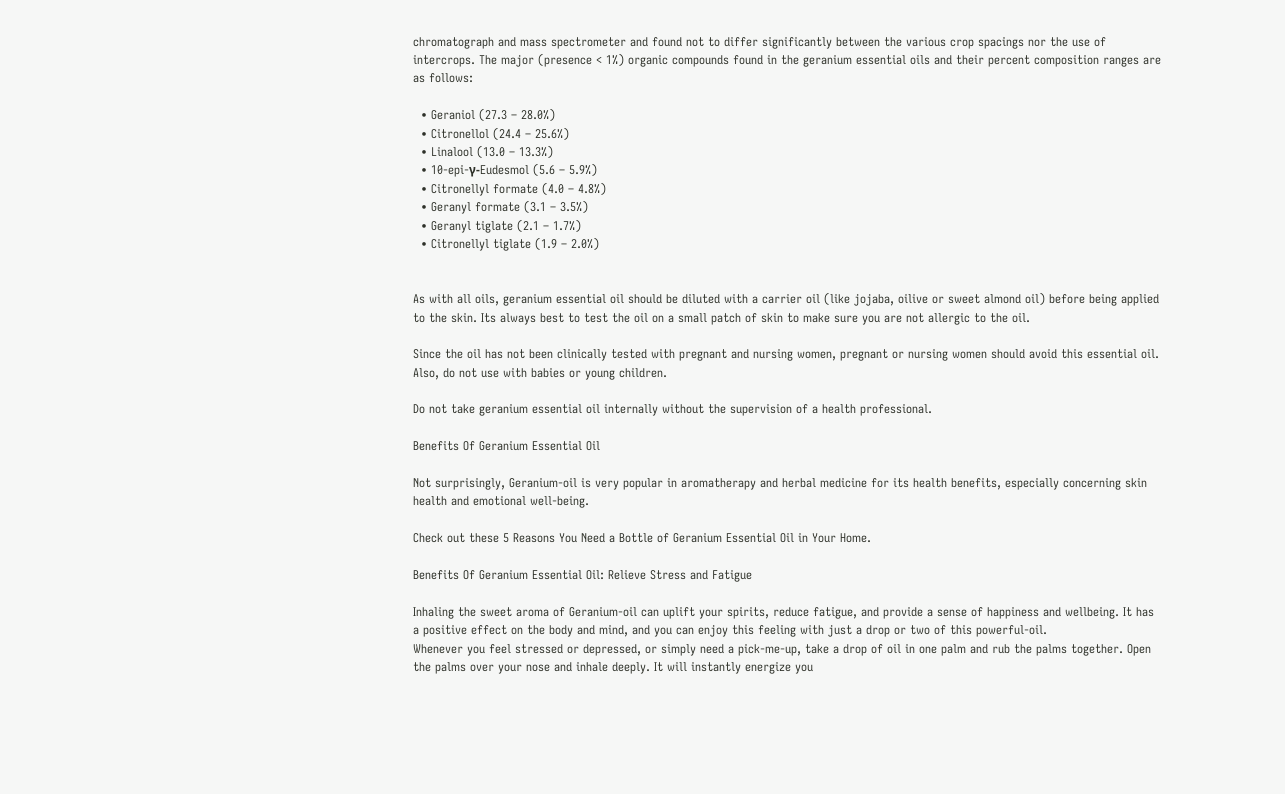chromatograph and mass spectrometer and found not to differ significantly between the various crop spacings nor the use of intercrops. The major (presence < 1%) organic compounds found in the geranium essential oils and their percent composition ranges are as follows:

  • Geraniol (27.3 – 28.0%)
  • Citronellol (24.4 – 25.6%)
  • Linalool (13.0 – 13.3%)
  • 10-epi-γ-Eudesmol (5.6 – 5.9%)
  • Citronellyl formate (4.0 – 4.8%)
  • Geranyl formate (3.1 – 3.5%)
  • Geranyl tiglate (2.1 – 1.7%)
  • Citronellyl tiglate (1.9 – 2.0%)


As with all oils, geranium essential oil should be diluted with a carrier oil (like jojaba, oilive or sweet almond oil) before being applied to the skin. Its always best to test the oil on a small patch of skin to make sure you are not allergic to the oil.

Since the oil has not been clinically tested with pregnant and nursing women, pregnant or nursing women should avoid this essential oil. Also, do not use with babies or young children.

Do not take geranium essential oil internally without the supervision of a health professional.

Benefits Of Geranium Essential Oil

Not surprisingly, Geranium-oil is very popular in aromatherapy and herbal medicine for its health benefits, especially concerning skin health and emotional well-being.

Check out these 5 Reasons You Need a Bottle of Geranium Essential Oil in Your Home.

Benefits Of Geranium Essential Oil: Relieve Stress and Fatigue

Inhaling the sweet aroma of Geranium-oil can uplift your spirits, reduce fatigue, and provide a sense of happiness and wellbeing. It has a positive effect on the body and mind, and you can enjoy this feeling with just a drop or two of this powerful-oil.
Whenever you feel stressed or depressed, or simply need a pick-me-up, take a drop of oil in one palm and rub the palms together. Open the palms over your nose and inhale deeply. It will instantly energize you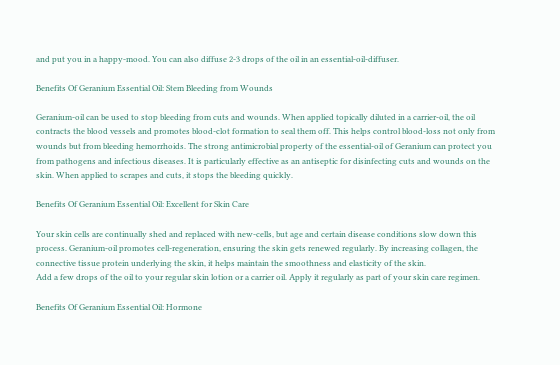and put you in a happy-mood. You can also diffuse 2-3 drops of the oil in an essential-oil-diffuser.

Benefits Of Geranium Essential Oil: Stem Bleeding from Wounds

Geranium-oil can be used to stop bleeding from cuts and wounds. When applied topically diluted in a carrier-oil, the oil contracts the blood vessels and promotes blood-clot formation to seal them off. This helps control blood-loss not only from wounds but from bleeding hemorrhoids. The strong antimicrobial property of the essential-oil of Geranium can protect you from pathogens and infectious diseases. It is particularly effective as an antiseptic for disinfecting cuts and wounds on the skin. When applied to scrapes and cuts, it stops the bleeding quickly.

Benefits Of Geranium Essential Oil: Excellent for Skin Care

Your skin cells are continually shed and replaced with new-cells, but age and certain disease conditions slow down this process. Geranium-oil promotes cell-regeneration, ensuring the skin gets renewed regularly. By increasing collagen, the connective tissue protein underlying the skin, it helps maintain the smoothness and elasticity of the skin.
Add a few drops of the oil to your regular skin lotion or a carrier oil. Apply it regularly as part of your skin care regimen.

Benefits Of Geranium Essential Oil: Hormone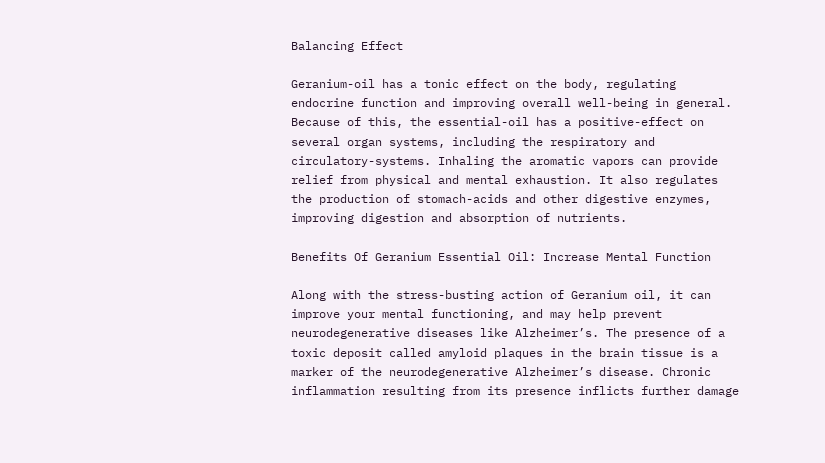Balancing Effect

Geranium-oil has a tonic effect on the body, regulating endocrine function and improving overall well-being in general. Because of this, the essential-oil has a positive-effect on several organ systems, including the respiratory and circulatory-systems. Inhaling the aromatic vapors can provide relief from physical and mental exhaustion. It also regulates the production of stomach-acids and other digestive enzymes, improving digestion and absorption of nutrients.

Benefits Of Geranium Essential Oil: Increase Mental Function

Along with the stress-busting action of Geranium oil, it can improve your mental functioning, and may help prevent neurodegenerative diseases like Alzheimer’s. The presence of a toxic deposit called amyloid plaques in the brain tissue is a marker of the neurodegenerative Alzheimer’s disease. Chronic inflammation resulting from its presence inflicts further damage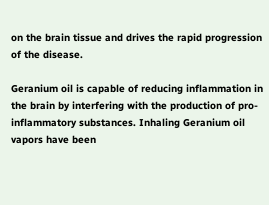on the brain tissue and drives the rapid progression of the disease.

Geranium oil is capable of reducing inflammation in the brain by interfering with the production of pro-inflammatory substances. Inhaling Geranium oil vapors have been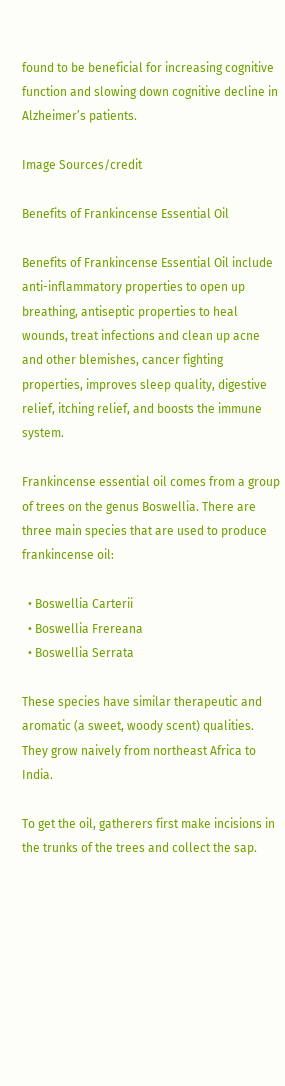found to be beneficial for increasing cognitive function and slowing down cognitive decline in Alzheimer’s patients.

Image Sources/credit

Benefits of Frankincense Essential Oil

Benefits of Frankincense Essential Oil include anti-inflammatory properties to open up breathing, antiseptic properties to heal wounds, treat infections and clean up acne and other blemishes, cancer fighting properties, improves sleep quality, digestive relief, itching relief, and boosts the immune system.

Frankincense essential oil comes from a group of trees on the genus Boswellia. There are three main species that are used to produce frankincense oil:

  • Boswellia Carterii
  • Boswellia Frereana
  • Boswellia Serrata

These species have similar therapeutic and aromatic (a sweet, woody scent) qualities. They grow naively from northeast Africa to India.

To get the oil, gatherers first make incisions in the trunks of the trees and collect the sap.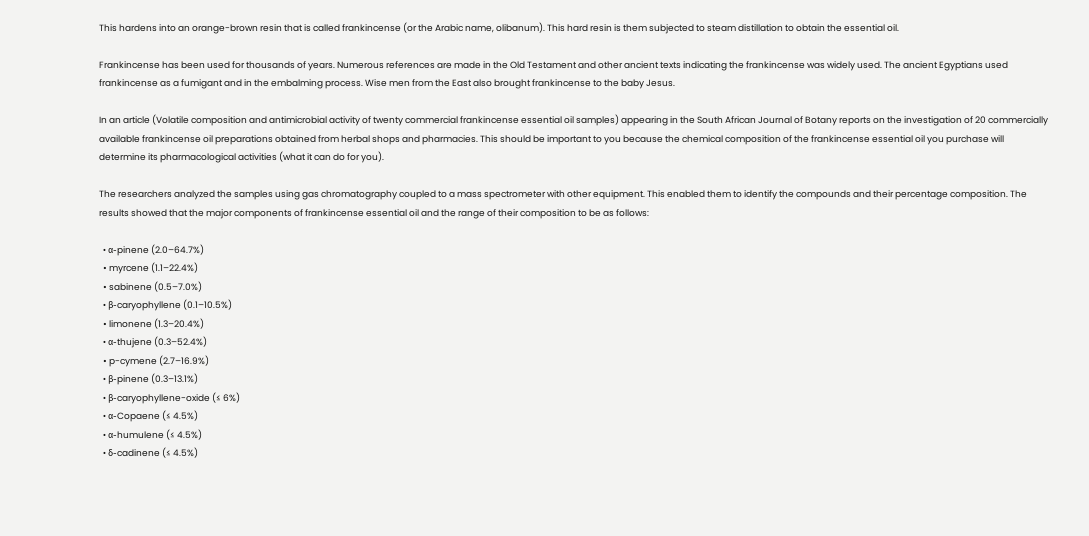This hardens into an orange-brown resin that is called frankincense (or the Arabic name, olibanum). This hard resin is them subjected to steam distillation to obtain the essential oil.

Frankincense has been used for thousands of years. Numerous references are made in the Old Testament and other ancient texts indicating the frankincense was widely used. The ancient Egyptians used frankincense as a fumigant and in the embalming process. Wise men from the East also brought frankincense to the baby Jesus.

In an article (Volatile composition and antimicrobial activity of twenty commercial frankincense essential oil samples) appearing in the South African Journal of Botany reports on the investigation of 20 commercially available frankincense oil preparations obtained from herbal shops and pharmacies. This should be important to you because the chemical composition of the frankincense essential oil you purchase will determine its pharmacological activities (what it can do for you).

The researchers analyzed the samples using gas chromatography coupled to a mass spectrometer with other equipment. This enabled them to identify the compounds and their percentage composition. The results showed that the major components of frankincense essential oil and the range of their composition to be as follows:

  • α-pinene (2.0–64.7%)
  • myrcene (1.1–22.4%)
  • sabinene (0.5–7.0%)
  • β-caryophyllene (0.1–10.5%)
  • limonene (1.3–20.4%)
  • α-thujene (0.3–52.4%)
  • p-cymene (2.7–16.9%)
  • β-pinene (0.3–13.1%)
  • β-caryophyllene-oxide (≤ 6%)
  • α-Copaene (≤ 4.5%)
  • α-humulene (≤ 4.5%)
  • δ-cadinene (≤ 4.5%)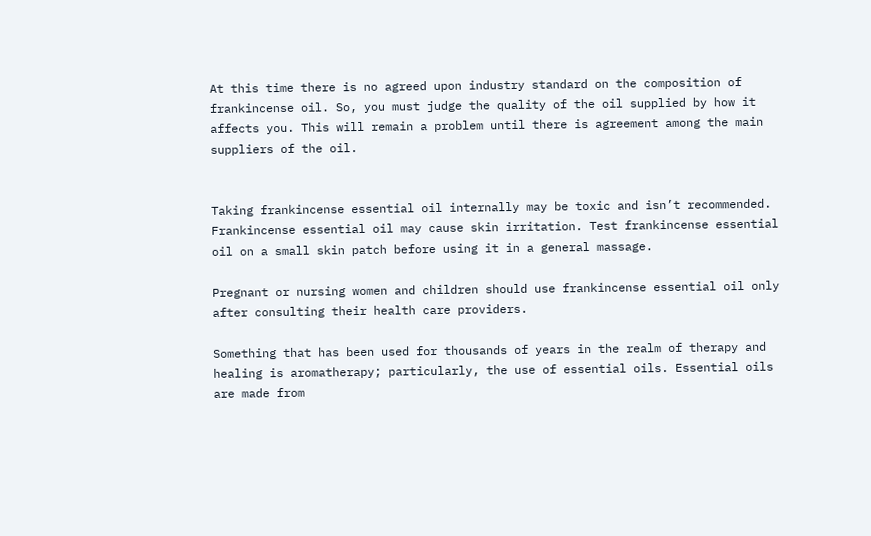At this time there is no agreed upon industry standard on the composition of frankincense oil. So, you must judge the quality of the oil supplied by how it affects you. This will remain a problem until there is agreement among the main suppliers of the oil.


Taking frankincense essential oil internally may be toxic and isn’t recommended.
Frankincense essential oil may cause skin irritation. Test frankincense essential oil on a small skin patch before using it in a general massage.

Pregnant or nursing women and children should use frankincense essential oil only after consulting their health care providers.

Something that has been used for thousands of years in the realm of therapy and healing is aromatherapy; particularly, the use of essential oils. Essential oils are made from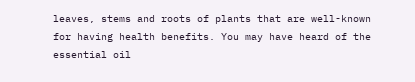leaves, stems and roots of plants that are well-known for having health benefits. You may have heard of the essential oil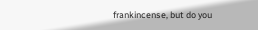frankincense, but do you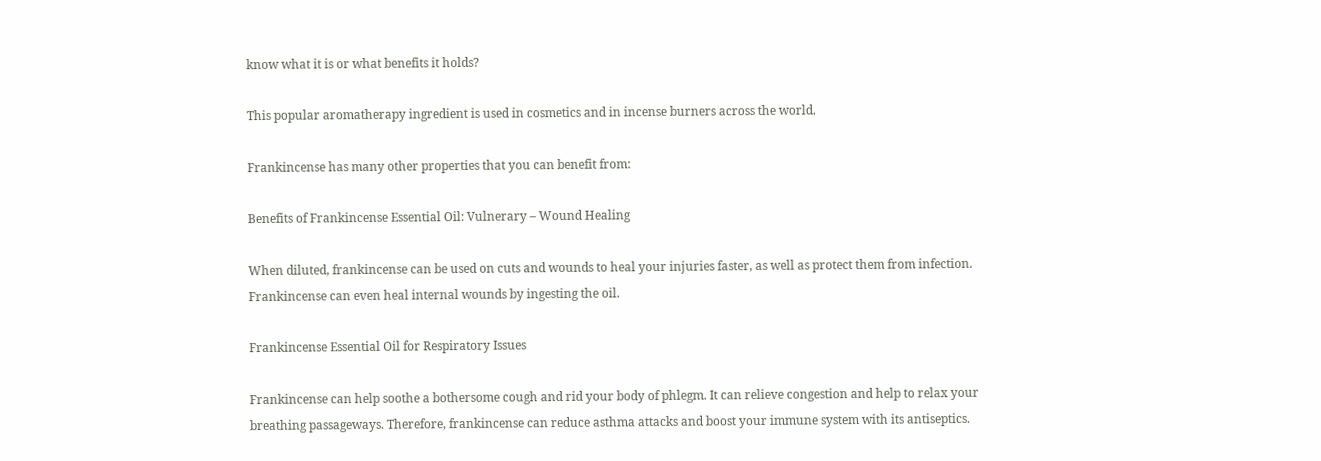know what it is or what benefits it holds?

This popular aromatherapy ingredient is used in cosmetics and in incense burners across the world.

Frankincense has many other properties that you can benefit from:

Benefits of Frankincense Essential Oil: Vulnerary – Wound Healing

When diluted, frankincense can be used on cuts and wounds to heal your injuries faster, as well as protect them from infection. Frankincense can even heal internal wounds by ingesting the oil.

Frankincense Essential Oil for Respiratory Issues

Frankincense can help soothe a bothersome cough and rid your body of phlegm. It can relieve congestion and help to relax your breathing passageways. Therefore, frankincense can reduce asthma attacks and boost your immune system with its antiseptics.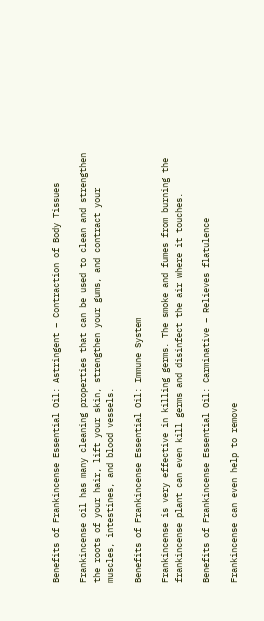Benefits of Frankincense Essential Oil: Astringent – Contraction of Body Tissues

Frankincense oil has many cleaning properties that can be used to clean and strengthen the roots of your hair, lift your skin, strengthen your gums, and contract your muscles, intestines, and blood vessels.

Benefits of Frankincense Essential Oil: Immune System

Frankincense is very effective in killing germs. The smoke and fumes from burning the frankincense plant can even kill germs and disinfect the air where it touches.

Benefits of Frankincense Essential Oil: Carminative – Relieves flatulence

Frankincense can even help to remove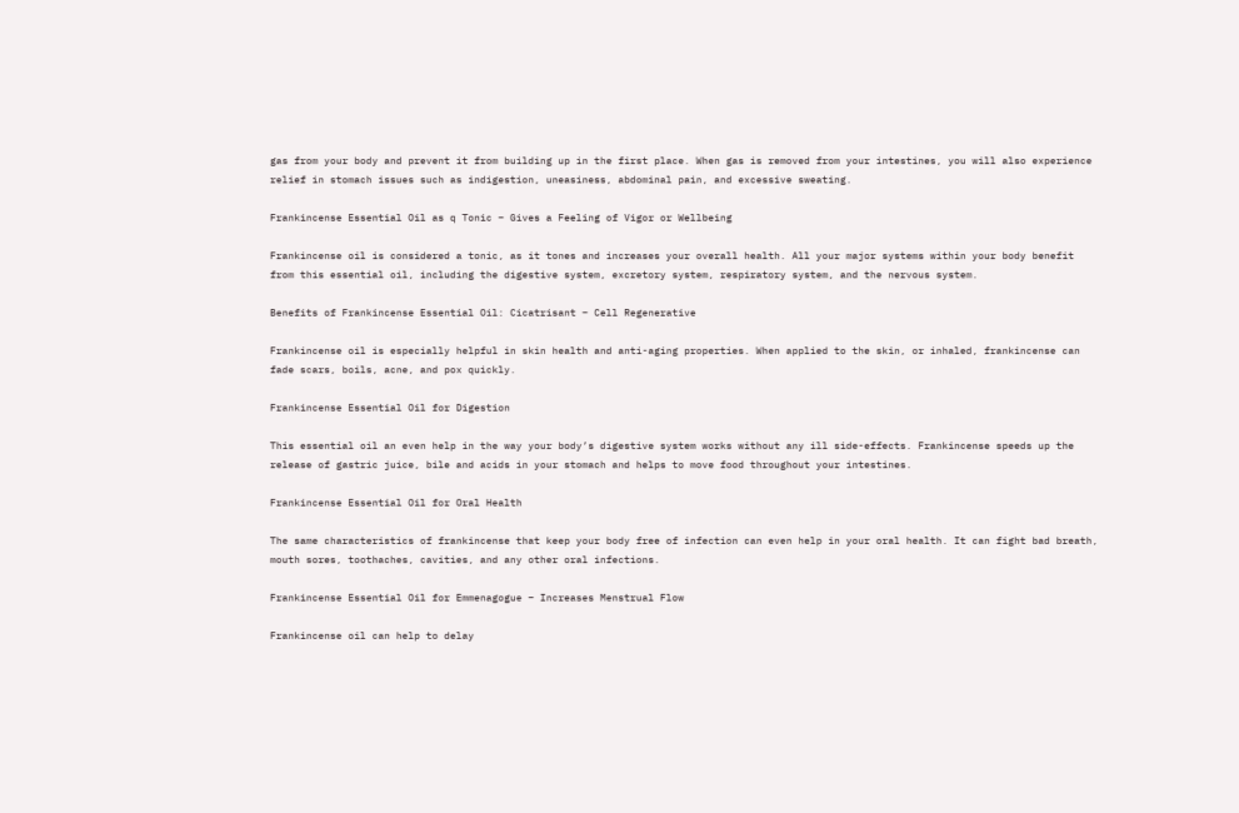gas from your body and prevent it from building up in the first place. When gas is removed from your intestines, you will also experience relief in stomach issues such as indigestion, uneasiness, abdominal pain, and excessive sweating.

Frankincense Essential Oil as q Tonic – Gives a Feeling of Vigor or Wellbeing

Frankincense oil is considered a tonic, as it tones and increases your overall health. All your major systems within your body benefit from this essential oil, including the digestive system, excretory system, respiratory system, and the nervous system.

Benefits of Frankincense Essential Oil: Cicatrisant – Cell Regenerative

Frankincense oil is especially helpful in skin health and anti-aging properties. When applied to the skin, or inhaled, frankincense can fade scars, boils, acne, and pox quickly.

Frankincense Essential Oil for Digestion

This essential oil an even help in the way your body’s digestive system works without any ill side-effects. Frankincense speeds up the release of gastric juice, bile and acids in your stomach and helps to move food throughout your intestines.

Frankincense Essential Oil for Oral Health

The same characteristics of frankincense that keep your body free of infection can even help in your oral health. It can fight bad breath, mouth sores, toothaches, cavities, and any other oral infections.

Frankincense Essential Oil for Emmenagogue – Increases Menstrual Flow

Frankincense oil can help to delay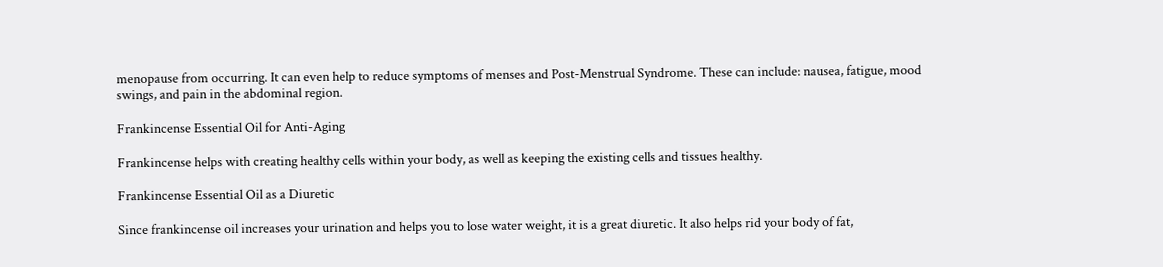menopause from occurring. It can even help to reduce symptoms of menses and Post-Menstrual Syndrome. These can include: nausea, fatigue, mood swings, and pain in the abdominal region.

Frankincense Essential Oil for Anti-Aging

Frankincense helps with creating healthy cells within your body, as well as keeping the existing cells and tissues healthy.

Frankincense Essential Oil as a Diuretic

Since frankincense oil increases your urination and helps you to lose water weight, it is a great diuretic. It also helps rid your body of fat,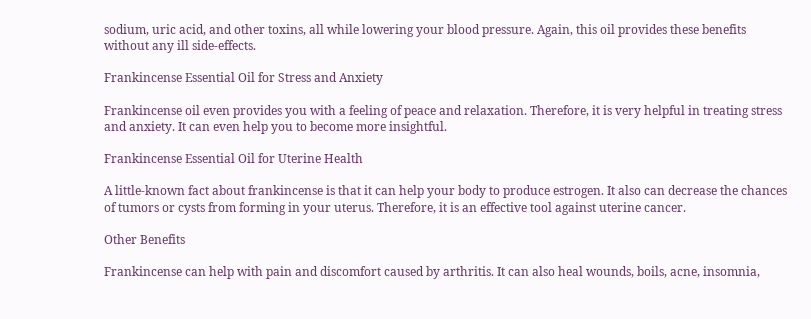sodium, uric acid, and other toxins, all while lowering your blood pressure. Again, this oil provides these benefits without any ill side-effects.

Frankincense Essential Oil for Stress and Anxiety

Frankincense oil even provides you with a feeling of peace and relaxation. Therefore, it is very helpful in treating stress and anxiety. It can even help you to become more insightful.

Frankincense Essential Oil for Uterine Health

A little-known fact about frankincense is that it can help your body to produce estrogen. It also can decrease the chances of tumors or cysts from forming in your uterus. Therefore, it is an effective tool against uterine cancer.

Other Benefits

Frankincense can help with pain and discomfort caused by arthritis. It can also heal wounds, boils, acne, insomnia,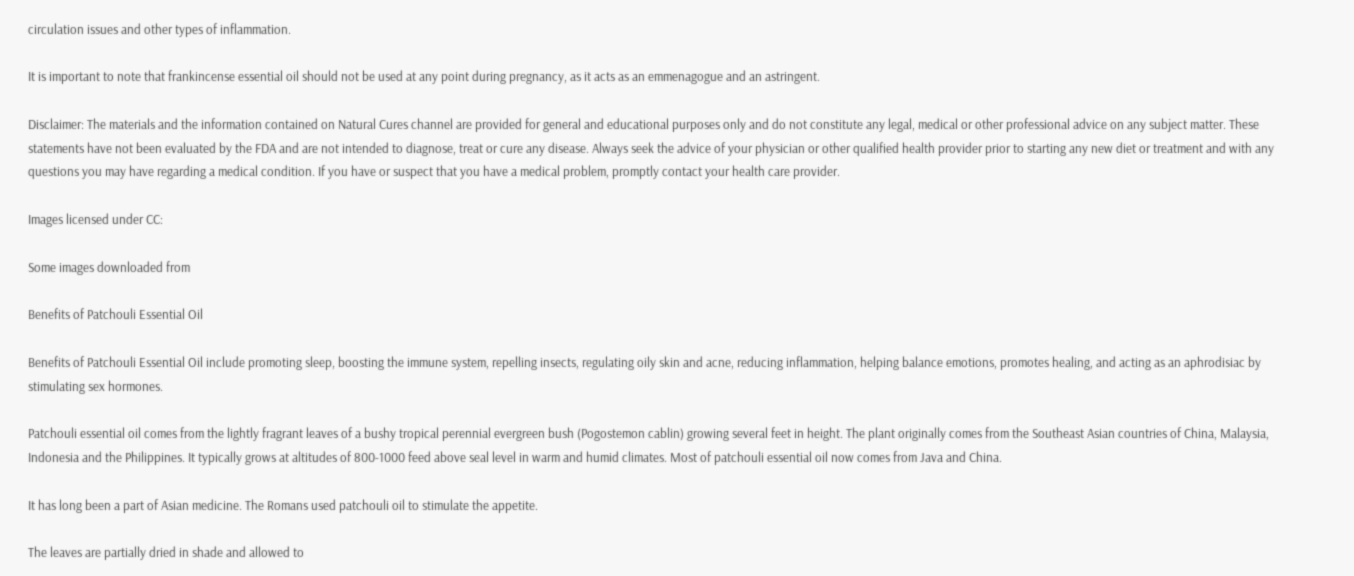circulation issues and other types of inflammation.

It is important to note that frankincense essential oil should not be used at any point during pregnancy, as it acts as an emmenagogue and an astringent.

Disclaimer: The materials and the information contained on Natural Cures channel are provided for general and educational purposes only and do not constitute any legal, medical or other professional advice on any subject matter. These statements have not been evaluated by the FDA and are not intended to diagnose, treat or cure any disease. Always seek the advice of your physician or other qualified health provider prior to starting any new diet or treatment and with any questions you may have regarding a medical condition. If you have or suspect that you have a medical problem, promptly contact your health care provider.

Images licensed under CC:

Some images downloaded from

Benefits of Patchouli Essential Oil

Benefits of Patchouli Essential Oil include promoting sleep, boosting the immune system, repelling insects, regulating oily skin and acne, reducing inflammation, helping balance emotions, promotes healing, and acting as an aphrodisiac by stimulating sex hormones.

Patchouli essential oil comes from the lightly fragrant leaves of a bushy tropical perennial evergreen bush (Pogostemon cablin) growing several feet in height. The plant originally comes from the Southeast Asian countries of China, Malaysia, Indonesia and the Philippines. It typically grows at altitudes of 800-1000 feed above seal level in warm and humid climates. Most of patchouli essential oil now comes from Java and China.

It has long been a part of Asian medicine. The Romans used patchouli oil to stimulate the appetite.

The leaves are partially dried in shade and allowed to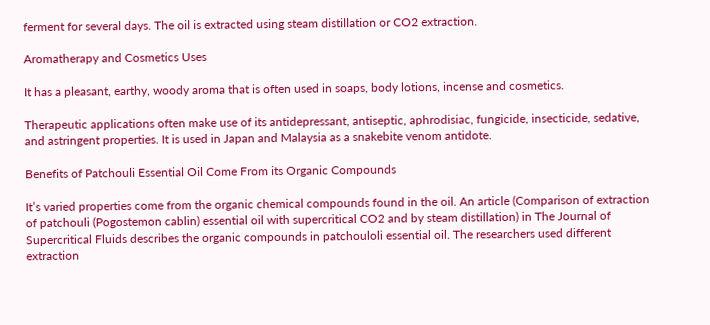ferment for several days. The oil is extracted using steam distillation or CO2 extraction.

Aromatherapy and Cosmetics Uses

It has a pleasant, earthy, woody aroma that is often used in soaps, body lotions, incense and cosmetics.

Therapeutic applications often make use of its antidepressant, antiseptic, aphrodisiac, fungicide, insecticide, sedative, and astringent properties. It is used in Japan and Malaysia as a snakebite venom antidote.

Benefits of Patchouli Essential Oil Come From its Organic Compounds

It’s varied properties come from the organic chemical compounds found in the oil. An article (Comparison of extraction of patchouli (Pogostemon cablin) essential oil with supercritical CO2 and by steam distillation) in The Journal of Supercritical Fluids describes the organic compounds in patchouloli essential oil. The researchers used different extraction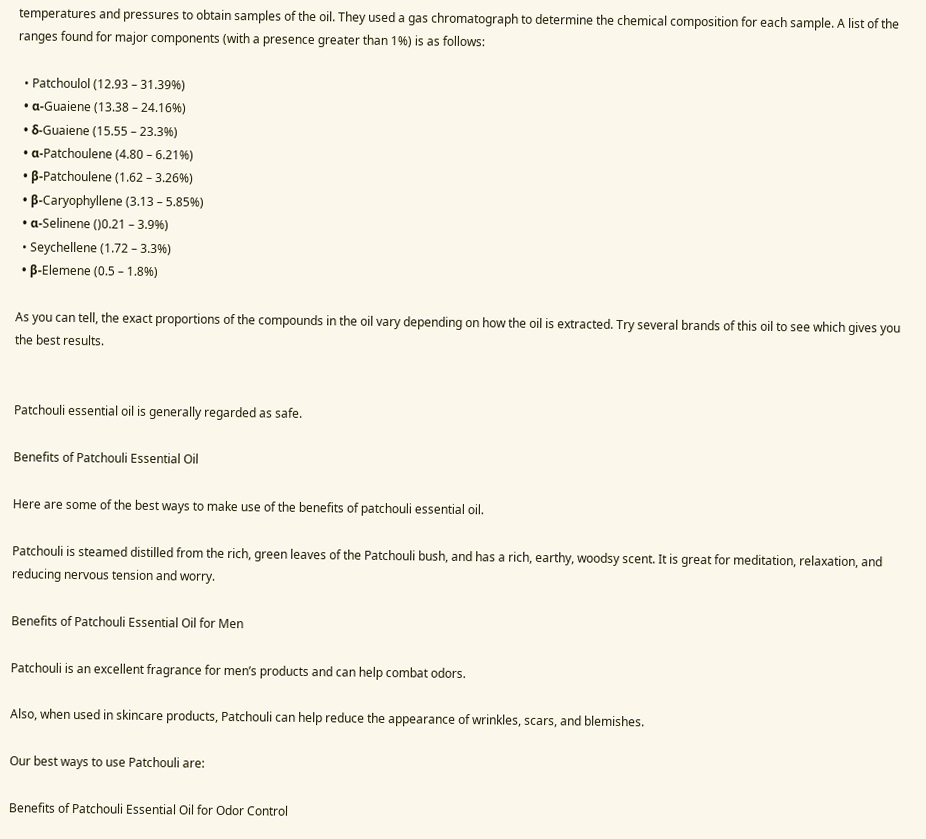temperatures and pressures to obtain samples of the oil. They used a gas chromatograph to determine the chemical composition for each sample. A list of the ranges found for major components (with a presence greater than 1%) is as follows:

  • Patchoulol (12.93 – 31.39%)
  • α-Guaiene (13.38 – 24.16%)
  • δ-Guaiene (15.55 – 23.3%)
  • α-Patchoulene (4.80 – 6.21%)
  • β-Patchoulene (1.62 – 3.26%)
  • β-Caryophyllene (3.13 – 5.85%)
  • α-Selinene ()0.21 – 3.9%)
  • Seychellene (1.72 – 3.3%)
  • β-Elemene (0.5 – 1.8%)

As you can tell, the exact proportions of the compounds in the oil vary depending on how the oil is extracted. Try several brands of this oil to see which gives you the best results.


Patchouli essential oil is generally regarded as safe.

Benefits of Patchouli Essential Oil

Here are some of the best ways to make use of the benefits of patchouli essential oil.

Patchouli is steamed distilled from the rich, green leaves of the Patchouli bush, and has a rich, earthy, woodsy scent. It is great for meditation, relaxation, and reducing nervous tension and worry.

Benefits of Patchouli Essential Oil for Men

Patchouli is an excellent fragrance for men’s products and can help combat odors.

Also, when used in skincare products, Patchouli can help reduce the appearance of wrinkles, scars, and blemishes.

Our best ways to use Patchouli are:

Benefits of Patchouli Essential Oil for Odor Control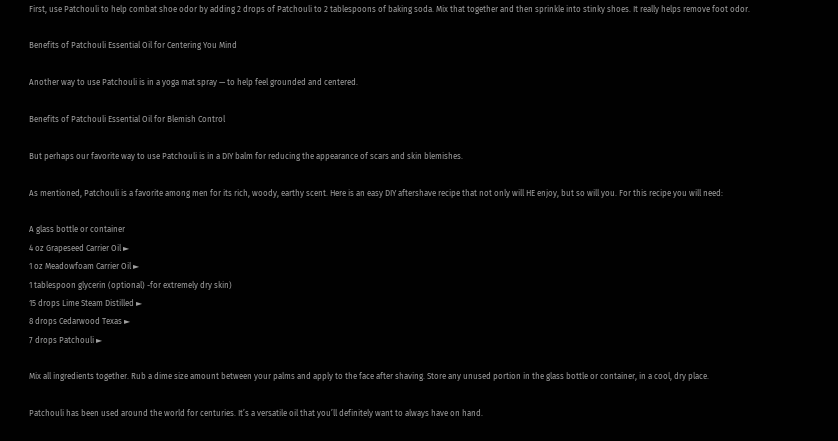First, use Patchouli to help combat shoe odor by adding 2 drops of Patchouli to 2 tablespoons of baking soda. Mix that together and then sprinkle into stinky shoes. It really helps remove foot odor.

Benefits of Patchouli Essential Oil for Centering You Mind

Another way to use Patchouli is in a yoga mat spray — to help feel grounded and centered.

Benefits of Patchouli Essential Oil for Blemish Control

But perhaps our favorite way to use Patchouli is in a DIY balm for reducing the appearance of scars and skin blemishes.

As mentioned, Patchouli is a favorite among men for its rich, woody, earthy scent. Here is an easy DIY aftershave recipe that not only will HE enjoy, but so will you. For this recipe you will need:

A glass bottle or container
4 oz Grapeseed Carrier Oil ►
1 oz Meadowfoam Carrier Oil ►
1 tablespoon glycerin (optional) -for extremely dry skin)
15 drops Lime Steam Distilled ►
8 drops Cedarwood Texas ►
7 drops Patchouli ►

Mix all ingredients together. Rub a dime size amount between your palms and apply to the face after shaving. Store any unused portion in the glass bottle or container, in a cool, dry place.

Patchouli has been used around the world for centuries. It’s a versatile oil that you’ll definitely want to always have on hand.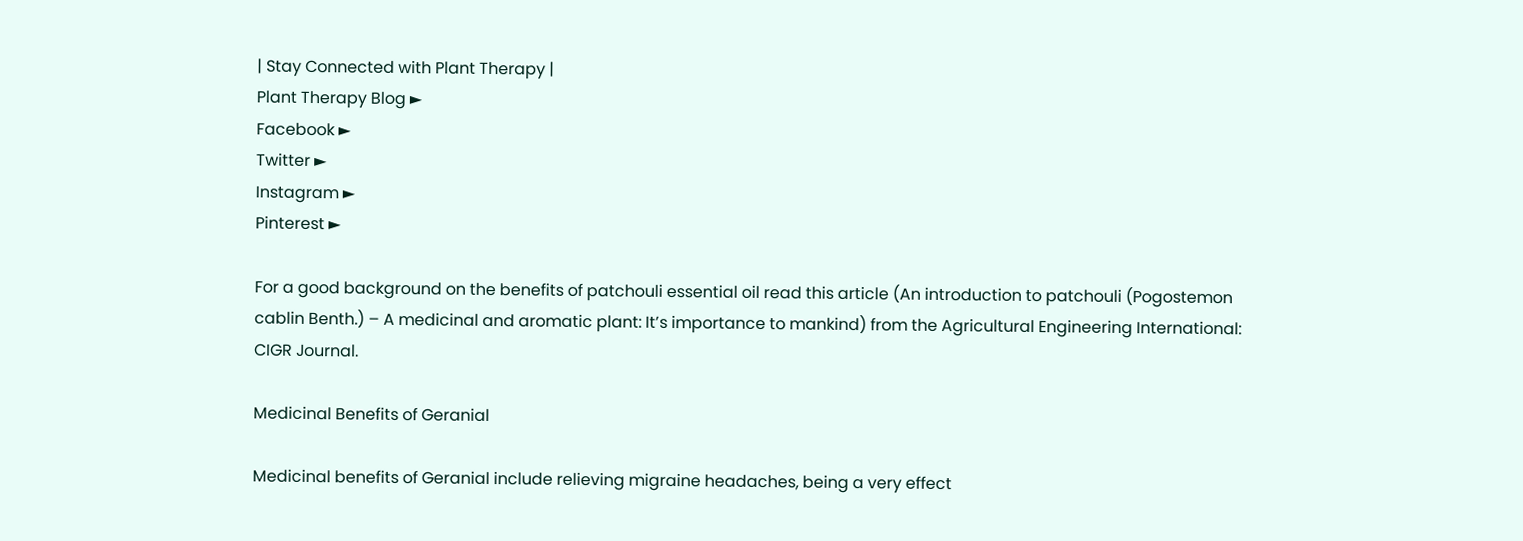| Stay Connected with Plant Therapy |
Plant Therapy Blog ►
Facebook ►
Twitter ►
Instagram ►
Pinterest ►

For a good background on the benefits of patchouli essential oil read this article (An introduction to patchouli (Pogostemon cablin Benth.) – A medicinal and aromatic plant: It’s importance to mankind) from the Agricultural Engineering International: CIGR Journal.

Medicinal Benefits of Geranial

Medicinal benefits of Geranial include relieving migraine headaches, being a very effect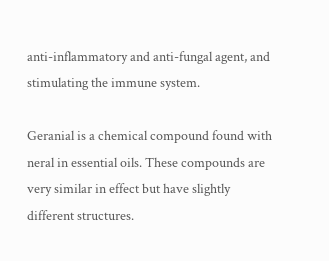anti-inflammatory and anti-fungal agent, and stimulating the immune system.

Geranial is a chemical compound found with neral in essential oils. These compounds are very similar in effect but have slightly different structures.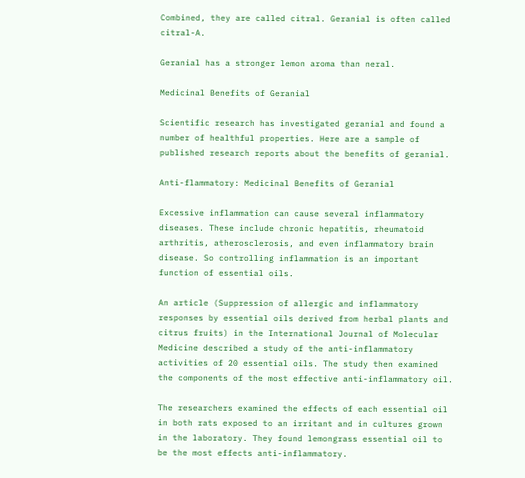Combined, they are called citral. Geranial is often called citral-A.

Geranial has a stronger lemon aroma than neral.

Medicinal Benefits of Geranial

Scientific research has investigated geranial and found a number of healthful properties. Here are a sample of published research reports about the benefits of geranial.

Anti-flammatory: Medicinal Benefits of Geranial

Excessive inflammation can cause several inflammatory diseases. These include chronic hepatitis, rheumatoid arthritis, atherosclerosis, and even inflammatory brain disease. So controlling inflammation is an important function of essential oils.

An article (Suppression of allergic and inflammatory responses by essential oils derived from herbal plants and citrus fruits) in the International Journal of Molecular Medicine described a study of the anti-inflammatory activities of 20 essential oils. The study then examined the components of the most effective anti-inflammatory oil.

The researchers examined the effects of each essential oil in both rats exposed to an irritant and in cultures grown in the laboratory. They found lemongrass essential oil to be the most effects anti-inflammatory.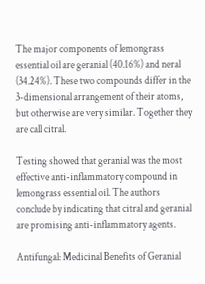The major components of lemongrass essential oil are geranial (40.16%) and neral (34.24%). These two compounds differ in the 3-dimensional arrangement of their atoms, but otherwise are very similar. Together they are call citral.

Testing showed that geranial was the most effective anti-inflammatory compound in lemongrass essential oil. The authors conclude by indicating that citral and geranial are promising anti-inflammatory agents.

Antifungal: Medicinal Benefits of Geranial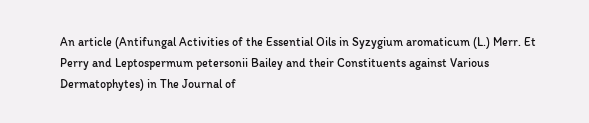An article (Antifungal Activities of the Essential Oils in Syzygium aromaticum (L.) Merr. Et Perry and Leptospermum petersonii Bailey and their Constituents against Various Dermatophytes) in The Journal of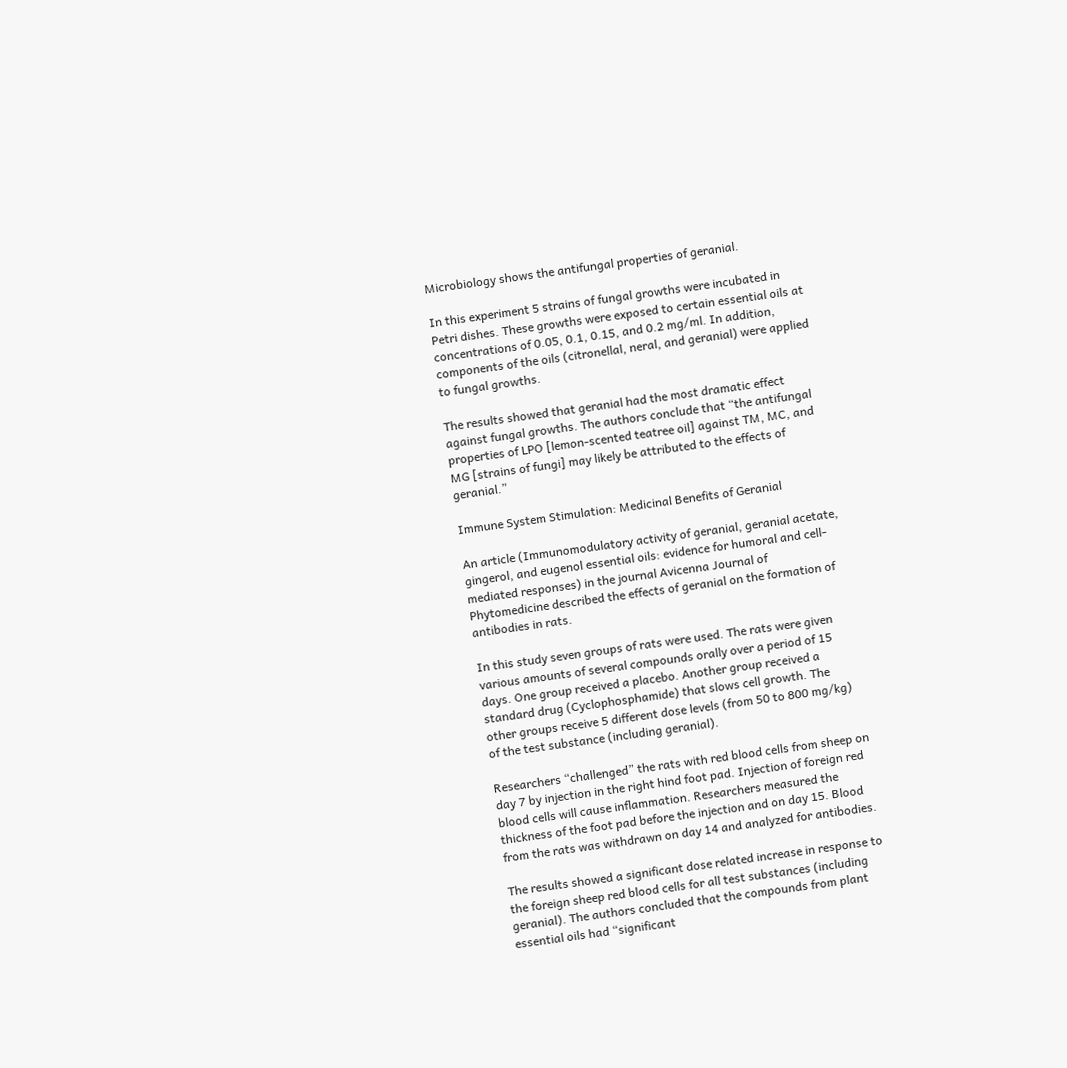Microbiology shows the antifungal properties of geranial.

In this experiment 5 strains of fungal growths were incubated in Petri dishes. These growths were exposed to certain essential oils at concentrations of 0.05, 0.1, 0.15, and 0.2 mg/ml. In addition, components of the oils (citronellal, neral, and geranial) were applied to fungal growths.

The results showed that geranial had the most dramatic effect against fungal growths. The authors conclude that “the antifungal properties of LPO [lemon-scented teatree oil] against TM, MC, and MG [strains of fungi] may likely be attributed to the effects of geranial.”

Immune System Stimulation: Medicinal Benefits of Geranial

An article (Immunomodulatory activity of geranial, geranial acetate, gingerol, and eugenol essential oils: evidence for humoral and cell-mediated responses) in the journal Avicenna Journal of Phytomedicine described the effects of geranial on the formation of antibodies in rats.

In this study seven groups of rats were used. The rats were given various amounts of several compounds orally over a period of 15 days. One group received a placebo. Another group received a standard drug (Cyclophosphamide) that slows cell growth. The other groups receive 5 different dose levels (from 50 to 800 mg/kg) of the test substance (including geranial).

Researchers “challenged” the rats with red blood cells from sheep on day 7 by injection in the right hind foot pad. Injection of foreign red blood cells will cause inflammation. Researchers measured the thickness of the foot pad before the injection and on day 15. Blood from the rats was withdrawn on day 14 and analyzed for antibodies.

The results showed a significant dose related increase in response to the foreign sheep red blood cells for all test substances (including geranial). The authors concluded that the compounds from plant essential oils had “significant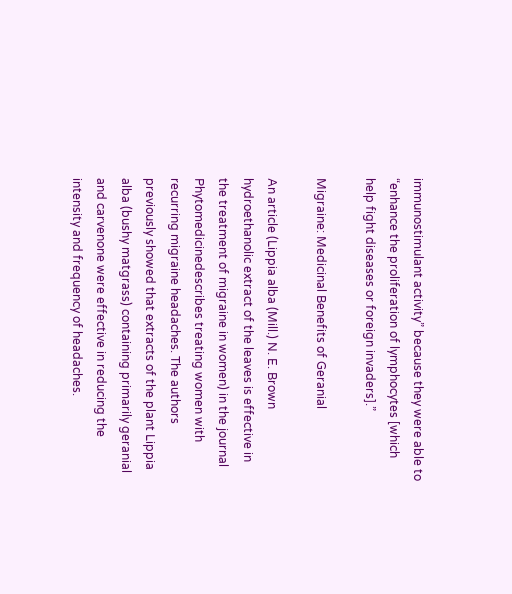immunostimulant activity” because they were able to “enhance the proliferation of lymphocytes [which help fight diseases or foreign invaders].”

Migraine: Medicinal Benefits of Geranial

An article (Lippia alba (Mill.) N. E. Brown hydroethanolic extract of the leaves is effective in the treatment of migraine in women) in the journal Phytomedicinedescribes treating women with recurring migraine headaches. The authors previously showed that extracts of the plant Lippia alba (bushy matgrass) containing primarily geranial and carvenone were effective in reducing the intensity and frequency of headaches.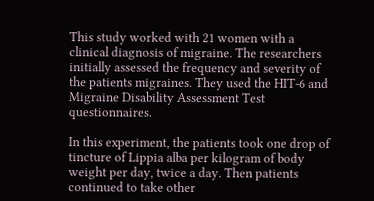This study worked with 21 women with a clinical diagnosis of migraine. The researchers initially assessed the frequency and severity of the patients migraines. They used the HIT-6 and Migraine Disability Assessment Test questionnaires.

In this experiment, the patients took one drop of tincture of Lippia alba per kilogram of body weight per day, twice a day. Then patients continued to take other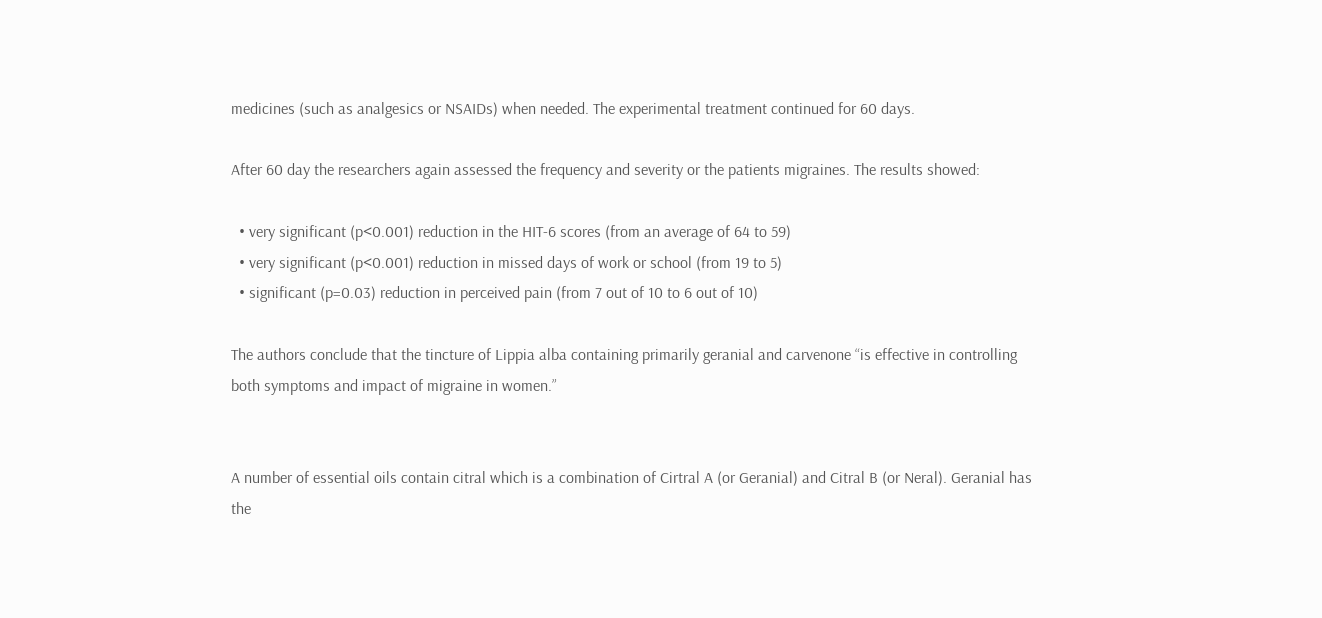medicines (such as analgesics or NSAIDs) when needed. The experimental treatment continued for 60 days.

After 60 day the researchers again assessed the frequency and severity or the patients migraines. The results showed:

  • very significant (p<0.001) reduction in the HIT-6 scores (from an average of 64 to 59)
  • very significant (p<0.001) reduction in missed days of work or school (from 19 to 5)
  • significant (p=0.03) reduction in perceived pain (from 7 out of 10 to 6 out of 10)

The authors conclude that the tincture of Lippia alba containing primarily geranial and carvenone “is effective in controlling both symptoms and impact of migraine in women.”


A number of essential oils contain citral which is a combination of Cirtral A (or Geranial) and Citral B (or Neral). Geranial has the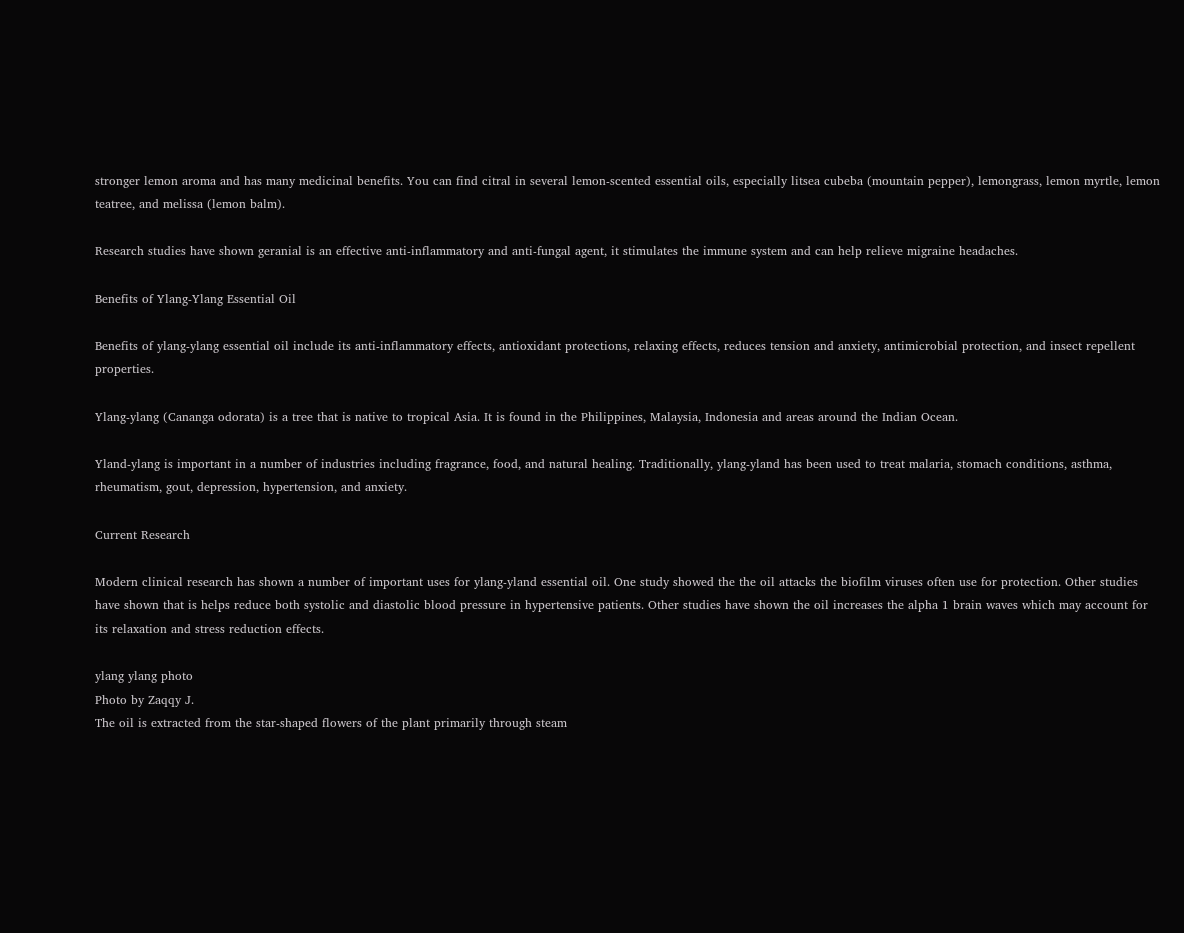stronger lemon aroma and has many medicinal benefits. You can find citral in several lemon-scented essential oils, especially litsea cubeba (mountain pepper), lemongrass, lemon myrtle, lemon teatree, and melissa (lemon balm).

Research studies have shown geranial is an effective anti-inflammatory and anti-fungal agent, it stimulates the immune system and can help relieve migraine headaches.

Benefits of Ylang-Ylang Essential Oil

Benefits of ylang-ylang essential oil include its anti-inflammatory effects, antioxidant protections, relaxing effects, reduces tension and anxiety, antimicrobial protection, and insect repellent properties.

Ylang-ylang (Cananga odorata) is a tree that is native to tropical Asia. It is found in the Philippines, Malaysia, Indonesia and areas around the Indian Ocean.

Yland-ylang is important in a number of industries including fragrance, food, and natural healing. Traditionally, ylang-yland has been used to treat malaria, stomach conditions, asthma, rheumatism, gout, depression, hypertension, and anxiety.

Current Research

Modern clinical research has shown a number of important uses for ylang-yland essential oil. One study showed the the oil attacks the biofilm viruses often use for protection. Other studies have shown that is helps reduce both systolic and diastolic blood pressure in hypertensive patients. Other studies have shown the oil increases the alpha 1 brain waves which may account for its relaxation and stress reduction effects.

ylang ylang photo
Photo by Zaqqy J.
The oil is extracted from the star-shaped flowers of the plant primarily through steam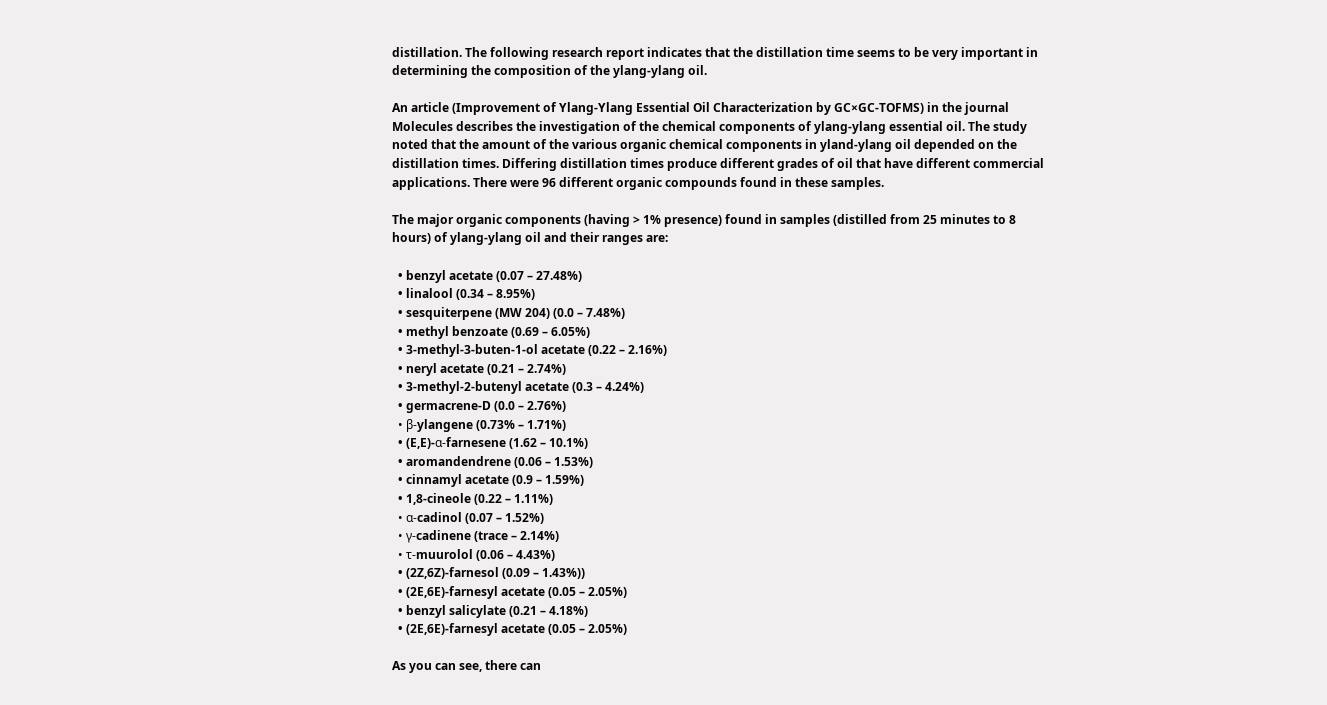distillation. The following research report indicates that the distillation time seems to be very important in determining the composition of the ylang-ylang oil.

An article (Improvement of Ylang-Ylang Essential Oil Characterization by GC×GC-TOFMS) in the journal Molecules describes the investigation of the chemical components of ylang-ylang essential oil. The study noted that the amount of the various organic chemical components in yland-ylang oil depended on the distillation times. Differing distillation times produce different grades of oil that have different commercial applications. There were 96 different organic compounds found in these samples.

The major organic components (having > 1% presence) found in samples (distilled from 25 minutes to 8 hours) of ylang-ylang oil and their ranges are:

  • benzyl acetate (0.07 – 27.48%)
  • linalool (0.34 – 8.95%)
  • sesquiterpene (MW 204) (0.0 – 7.48%)
  • methyl benzoate (0.69 – 6.05%)
  • 3-methyl-3-buten-1-ol acetate (0.22 – 2.16%)
  • neryl acetate (0.21 – 2.74%)
  • 3-methyl-2-butenyl acetate (0.3 – 4.24%)
  • germacrene-D (0.0 – 2.76%)
  • β-ylangene (0.73% – 1.71%)
  • (E,E)-α-farnesene (1.62 – 10.1%)
  • aromandendrene (0.06 – 1.53%)
  • cinnamyl acetate (0.9 – 1.59%)
  • 1,8-cineole (0.22 – 1.11%)
  • α-cadinol (0.07 – 1.52%)
  • γ-cadinene (trace – 2.14%)
  • τ-muurolol (0.06 – 4.43%)
  • (2Z,6Z)-farnesol (0.09 – 1.43%))
  • (2E,6E)-farnesyl acetate (0.05 – 2.05%)
  • benzyl salicylate (0.21 – 4.18%)
  • (2E,6E)-farnesyl acetate (0.05 – 2.05%)

As you can see, there can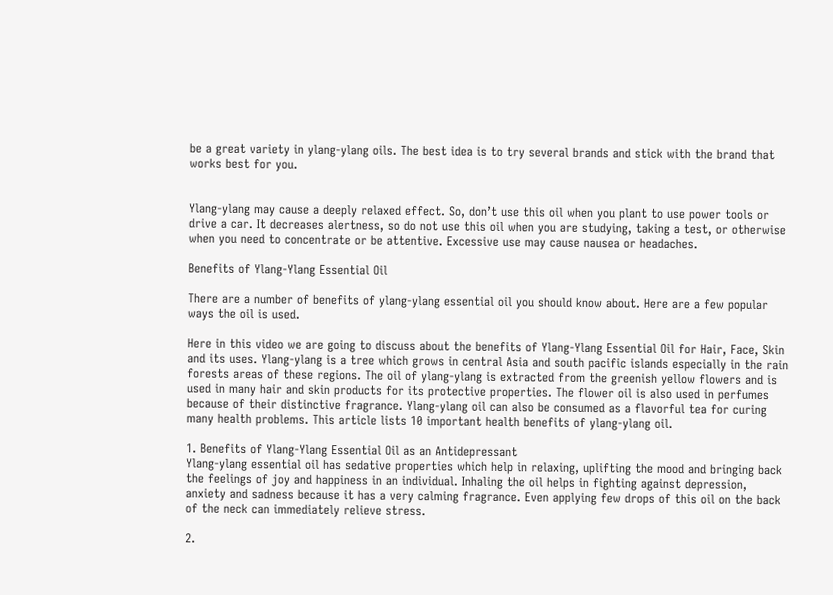be a great variety in ylang-ylang oils. The best idea is to try several brands and stick with the brand that works best for you.


Ylang-ylang may cause a deeply relaxed effect. So, don’t use this oil when you plant to use power tools or drive a car. It decreases alertness, so do not use this oil when you are studying, taking a test, or otherwise when you need to concentrate or be attentive. Excessive use may cause nausea or headaches.

Benefits of Ylang-Ylang Essential Oil

There are a number of benefits of ylang-ylang essential oil you should know about. Here are a few popular ways the oil is used.

Here in this video we are going to discuss about the benefits of Ylang-Ylang Essential Oil for Hair, Face, Skin and its uses. Ylang-ylang is a tree which grows in central Asia and south pacific islands especially in the rain forests areas of these regions. The oil of ylang-ylang is extracted from the greenish yellow flowers and is used in many hair and skin products for its protective properties. The flower oil is also used in perfumes because of their distinctive fragrance. Ylang-ylang oil can also be consumed as a flavorful tea for curing many health problems. This article lists 10 important health benefits of ylang-ylang oil.

1. Benefits of Ylang-Ylang Essential Oil as an Antidepressant
Ylang-ylang essential oil has sedative properties which help in relaxing, uplifting the mood and bringing back the feelings of joy and happiness in an individual. Inhaling the oil helps in fighting against depression, anxiety and sadness because it has a very calming fragrance. Even applying few drops of this oil on the back of the neck can immediately relieve stress.

2.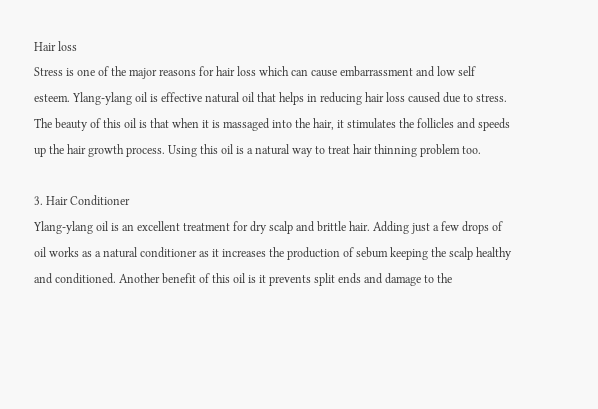Hair loss
Stress is one of the major reasons for hair loss which can cause embarrassment and low self esteem. Ylang-ylang oil is effective natural oil that helps in reducing hair loss caused due to stress. The beauty of this oil is that when it is massaged into the hair, it stimulates the follicles and speeds up the hair growth process. Using this oil is a natural way to treat hair thinning problem too.

3. Hair Conditioner
Ylang-ylang oil is an excellent treatment for dry scalp and brittle hair. Adding just a few drops of oil works as a natural conditioner as it increases the production of sebum keeping the scalp healthy and conditioned. Another benefit of this oil is it prevents split ends and damage to the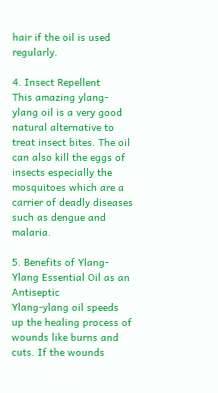hair if the oil is used regularly.

4. Insect Repellent
This amazing ylang-ylang oil is a very good natural alternative to treat insect bites. The oil can also kill the eggs of insects especially the mosquitoes which are a carrier of deadly diseases such as dengue and malaria.

5. Benefits of Ylang-Ylang Essential Oil as an Antiseptic
Ylang-ylang oil speeds up the healing process of wounds like burns and cuts. If the wounds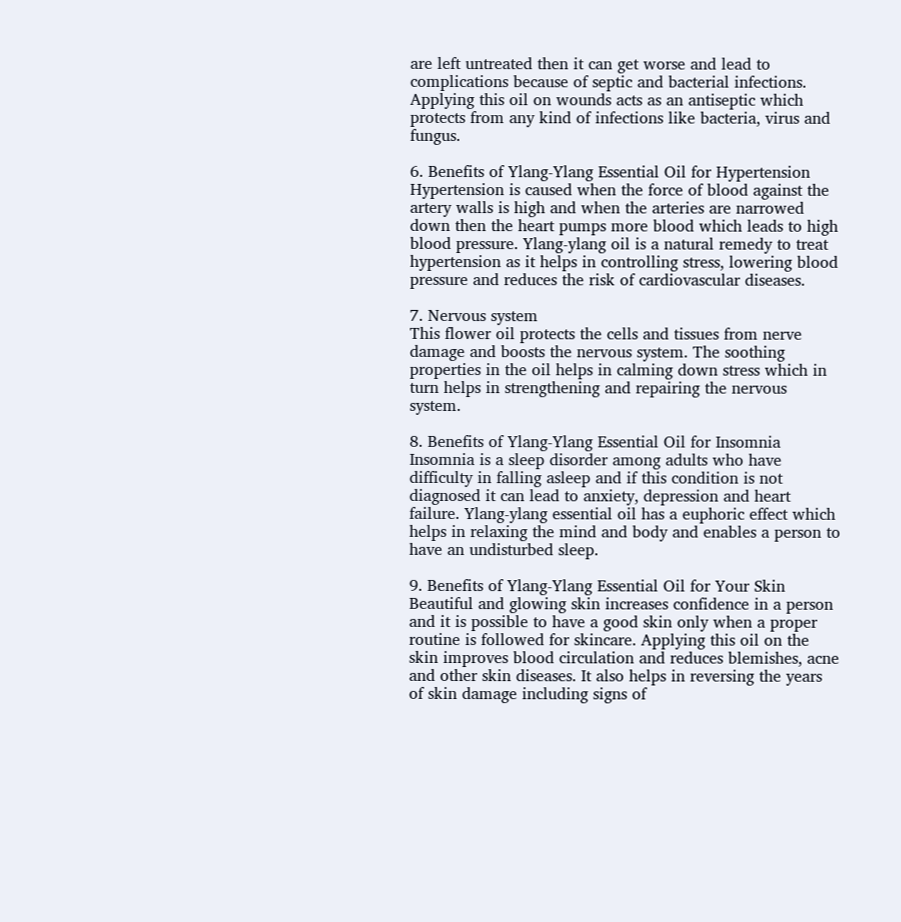are left untreated then it can get worse and lead to complications because of septic and bacterial infections. Applying this oil on wounds acts as an antiseptic which protects from any kind of infections like bacteria, virus and fungus.

6. Benefits of Ylang-Ylang Essential Oil for Hypertension
Hypertension is caused when the force of blood against the artery walls is high and when the arteries are narrowed down then the heart pumps more blood which leads to high blood pressure. Ylang-ylang oil is a natural remedy to treat hypertension as it helps in controlling stress, lowering blood pressure and reduces the risk of cardiovascular diseases.

7. Nervous system
This flower oil protects the cells and tissues from nerve damage and boosts the nervous system. The soothing properties in the oil helps in calming down stress which in turn helps in strengthening and repairing the nervous system.

8. Benefits of Ylang-Ylang Essential Oil for Insomnia
Insomnia is a sleep disorder among adults who have difficulty in falling asleep and if this condition is not diagnosed it can lead to anxiety, depression and heart failure. Ylang-ylang essential oil has a euphoric effect which helps in relaxing the mind and body and enables a person to have an undisturbed sleep.

9. Benefits of Ylang-Ylang Essential Oil for Your Skin
Beautiful and glowing skin increases confidence in a person and it is possible to have a good skin only when a proper routine is followed for skincare. Applying this oil on the skin improves blood circulation and reduces blemishes, acne and other skin diseases. It also helps in reversing the years of skin damage including signs of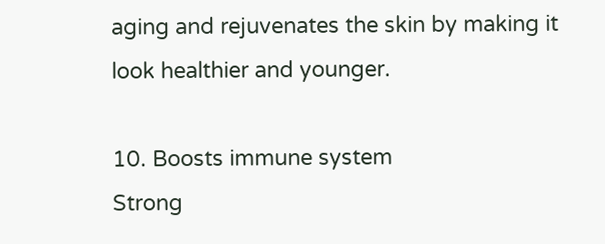aging and rejuvenates the skin by making it look healthier and younger.

10. Boosts immune system
Strong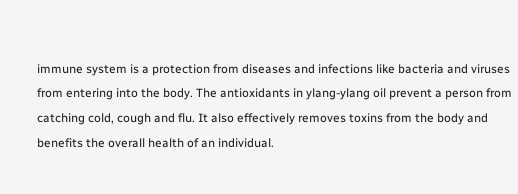immune system is a protection from diseases and infections like bacteria and viruses from entering into the body. The antioxidants in ylang-ylang oil prevent a person from catching cold, cough and flu. It also effectively removes toxins from the body and benefits the overall health of an individual.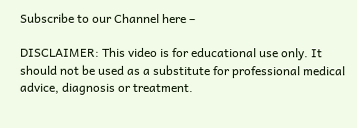Subscribe to our Channel here –

DISCLAIMER: This video is for educational use only. It should not be used as a substitute for professional medical advice, diagnosis or treatment.